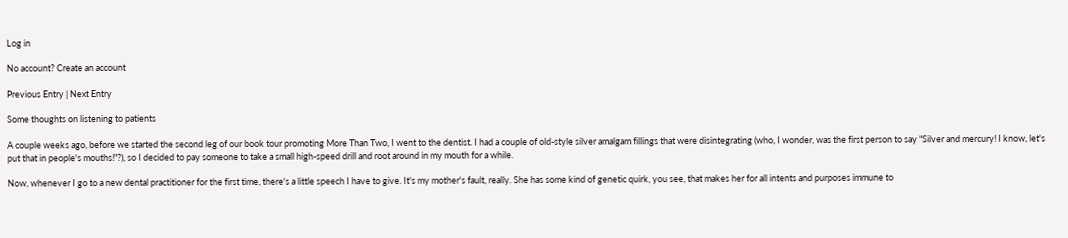Log in

No account? Create an account

Previous Entry | Next Entry

Some thoughts on listening to patients

A couple weeks ago, before we started the second leg of our book tour promoting More Than Two, I went to the dentist. I had a couple of old-style silver amalgam fillings that were disintegrating (who, I wonder, was the first person to say "Silver and mercury! I know, let's put that in people's mouths!"?), so I decided to pay someone to take a small high-speed drill and root around in my mouth for a while.

Now, whenever I go to a new dental practitioner for the first time, there's a little speech I have to give. It's my mother's fault, really. She has some kind of genetic quirk, you see, that makes her for all intents and purposes immune to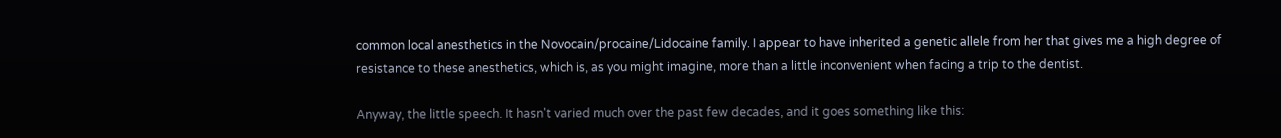common local anesthetics in the Novocain/procaine/Lidocaine family. I appear to have inherited a genetic allele from her that gives me a high degree of resistance to these anesthetics, which is, as you might imagine, more than a little inconvenient when facing a trip to the dentist.

Anyway, the little speech. It hasn't varied much over the past few decades, and it goes something like this: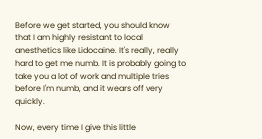Before we get started, you should know that I am highly resistant to local anesthetics like Lidocaine. It's really, really hard to get me numb. It is probably going to take you a lot of work and multiple tries before I'm numb, and it wears off very quickly.

Now, every time I give this little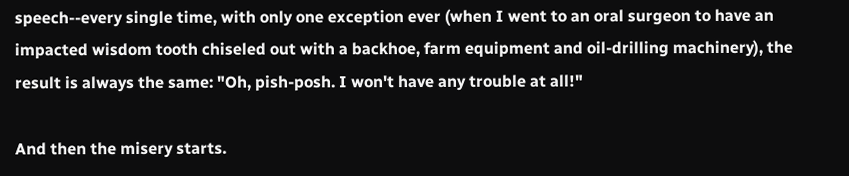speech--every single time, with only one exception ever (when I went to an oral surgeon to have an impacted wisdom tooth chiseled out with a backhoe, farm equipment and oil-drilling machinery), the result is always the same: "Oh, pish-posh. I won't have any trouble at all!"

And then the misery starts.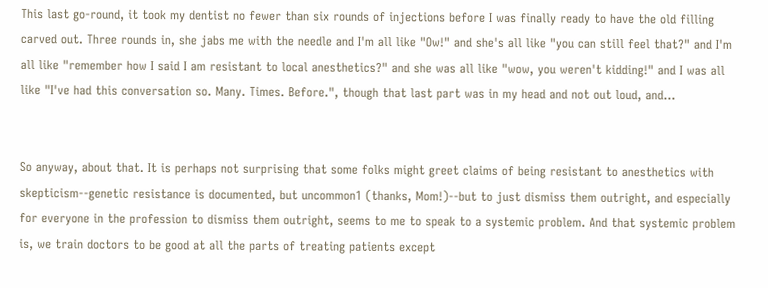This last go-round, it took my dentist no fewer than six rounds of injections before I was finally ready to have the old filling carved out. Three rounds in, she jabs me with the needle and I'm all like "Ow!" and she's all like "you can still feel that?" and I'm all like "remember how I said I am resistant to local anesthetics?" and she was all like "wow, you weren't kidding!" and I was all like "I've had this conversation so. Many. Times. Before.", though that last part was in my head and not out loud, and...


So anyway, about that. It is perhaps not surprising that some folks might greet claims of being resistant to anesthetics with skepticism--genetic resistance is documented, but uncommon1 (thanks, Mom!)--but to just dismiss them outright, and especially for everyone in the profession to dismiss them outright, seems to me to speak to a systemic problem. And that systemic problem is, we train doctors to be good at all the parts of treating patients except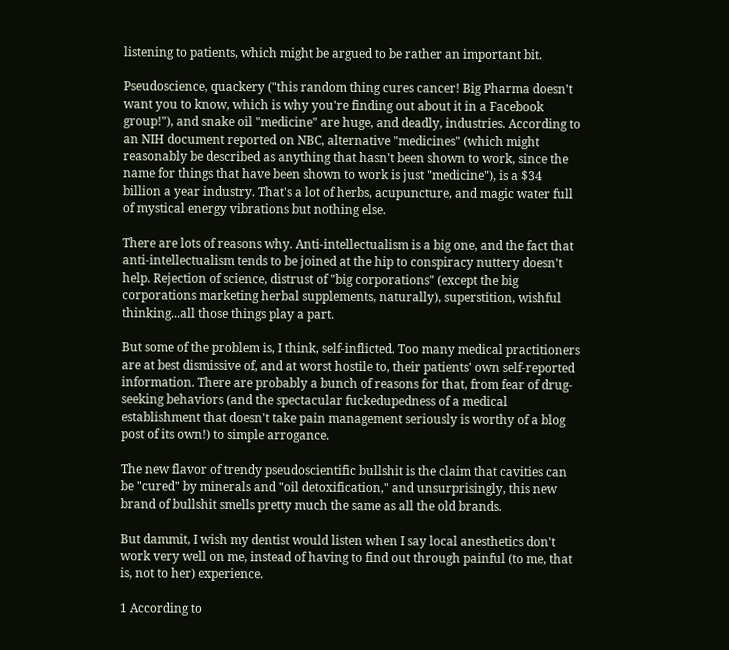listening to patients, which might be argued to be rather an important bit.

Pseudoscience, quackery ("this random thing cures cancer! Big Pharma doesn't want you to know, which is why you're finding out about it in a Facebook group!"), and snake oil "medicine" are huge, and deadly, industries. According to an NIH document reported on NBC, alternative "medicines" (which might reasonably be described as anything that hasn't been shown to work, since the name for things that have been shown to work is just "medicine"), is a $34 billion a year industry. That's a lot of herbs, acupuncture, and magic water full of mystical energy vibrations but nothing else.

There are lots of reasons why. Anti-intellectualism is a big one, and the fact that anti-intellectualism tends to be joined at the hip to conspiracy nuttery doesn't help. Rejection of science, distrust of "big corporations" (except the big corporations marketing herbal supplements, naturally), superstition, wishful thinking...all those things play a part.

But some of the problem is, I think, self-inflicted. Too many medical practitioners are at best dismissive of, and at worst hostile to, their patients' own self-reported information. There are probably a bunch of reasons for that, from fear of drug-seeking behaviors (and the spectacular fuckedupedness of a medical establishment that doesn't take pain management seriously is worthy of a blog post of its own!) to simple arrogance.

The new flavor of trendy pseudoscientific bullshit is the claim that cavities can be "cured" by minerals and "oil detoxification," and unsurprisingly, this new brand of bullshit smells pretty much the same as all the old brands.

But dammit, I wish my dentist would listen when I say local anesthetics don't work very well on me, instead of having to find out through painful (to me, that is, not to her) experience.

1 According to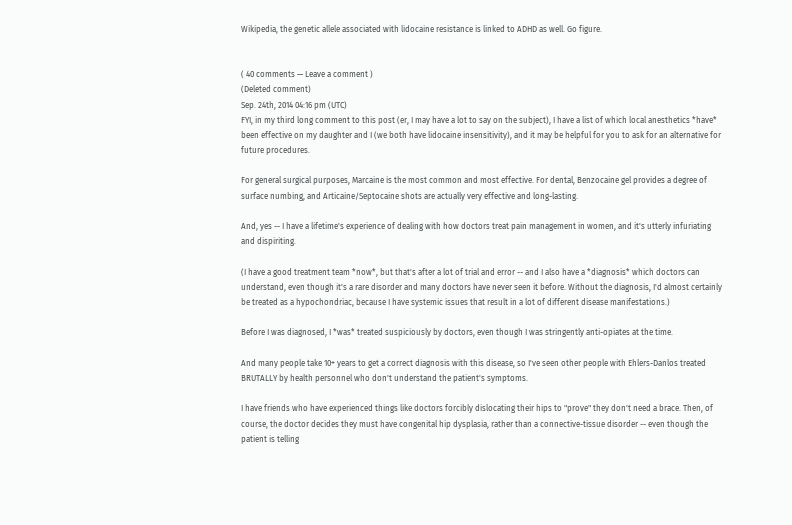Wikipedia, the genetic allele associated with lidocaine resistance is linked to ADHD as well. Go figure.


( 40 comments — Leave a comment )
(Deleted comment)
Sep. 24th, 2014 04:16 pm (UTC)
FYI, in my third long comment to this post (er, I may have a lot to say on the subject), I have a list of which local anesthetics *have* been effective on my daughter and I (we both have lidocaine insensitivity), and it may be helpful for you to ask for an alternative for future procedures.

For general surgical purposes, Marcaine is the most common and most effective. For dental, Benzocaine gel provides a degree of surface numbing, and Articaine/Septocaine shots are actually very effective and long-lasting.

And, yes -- I have a lifetime's experience of dealing with how doctors treat pain management in women, and it's utterly infuriating and dispiriting.

(I have a good treatment team *now*, but that's after a lot of trial and error -- and I also have a *diagnosis* which doctors can understand, even though it's a rare disorder and many doctors have never seen it before. Without the diagnosis, I'd almost certainly be treated as a hypochondriac, because I have systemic issues that result in a lot of different disease manifestations.)

Before I was diagnosed, I *was* treated suspiciously by doctors, even though I was stringently anti-opiates at the time.

And many people take 10+ years to get a correct diagnosis with this disease, so I've seen other people with Ehlers-Danlos treated BRUTALLY by health personnel who don't understand the patient's symptoms.

I have friends who have experienced things like doctors forcibly dislocating their hips to "prove" they don't need a brace. Then, of course, the doctor decides they must have congenital hip dysplasia, rather than a connective-tissue disorder -- even though the patient is telling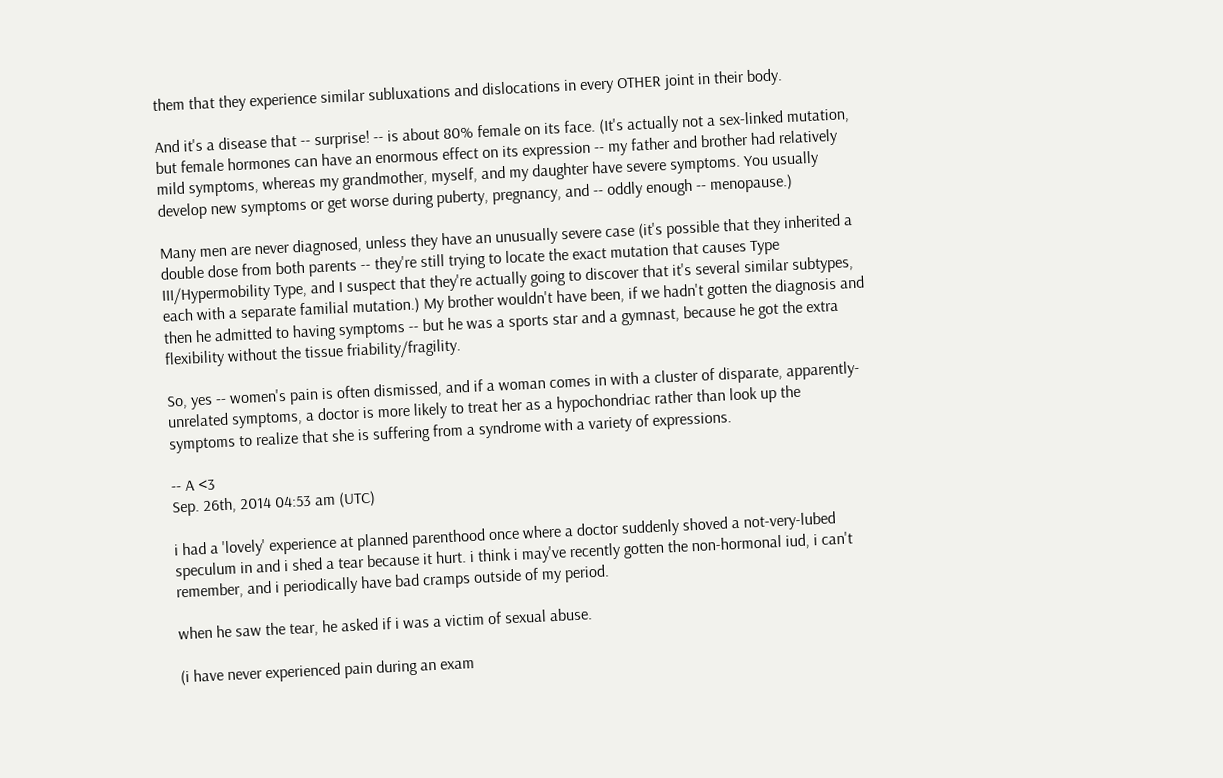them that they experience similar subluxations and dislocations in every OTHER joint in their body.

And it's a disease that -- surprise! -- is about 80% female on its face. (It's actually not a sex-linked mutation, but female hormones can have an enormous effect on its expression -- my father and brother had relatively mild symptoms, whereas my grandmother, myself, and my daughter have severe symptoms. You usually develop new symptoms or get worse during puberty, pregnancy, and -- oddly enough -- menopause.)

Many men are never diagnosed, unless they have an unusually severe case (it's possible that they inherited a double dose from both parents -- they're still trying to locate the exact mutation that causes Type III/Hypermobility Type, and I suspect that they're actually going to discover that it's several similar subtypes, each with a separate familial mutation.) My brother wouldn't have been, if we hadn't gotten the diagnosis and then he admitted to having symptoms -- but he was a sports star and a gymnast, because he got the extra flexibility without the tissue friability/fragility.

So, yes -- women's pain is often dismissed, and if a woman comes in with a cluster of disparate, apparently-unrelated symptoms, a doctor is more likely to treat her as a hypochondriac rather than look up the symptoms to realize that she is suffering from a syndrome with a variety of expressions.

-- A <3
Sep. 26th, 2014 04:53 am (UTC)

i had a 'lovely' experience at planned parenthood once where a doctor suddenly shoved a not-very-lubed speculum in and i shed a tear because it hurt. i think i may've recently gotten the non-hormonal iud, i can't remember, and i periodically have bad cramps outside of my period.

when he saw the tear, he asked if i was a victim of sexual abuse.

(i have never experienced pain during an exam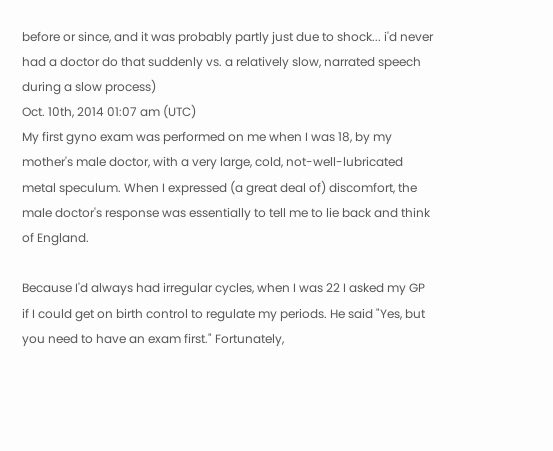before or since, and it was probably partly just due to shock... i'd never had a doctor do that suddenly vs. a relatively slow, narrated speech during a slow process)
Oct. 10th, 2014 01:07 am (UTC)
My first gyno exam was performed on me when I was 18, by my mother's male doctor, with a very large, cold, not-well-lubricated metal speculum. When I expressed (a great deal of) discomfort, the male doctor's response was essentially to tell me to lie back and think of England.

Because I'd always had irregular cycles, when I was 22 I asked my GP if I could get on birth control to regulate my periods. He said "Yes, but you need to have an exam first." Fortunately,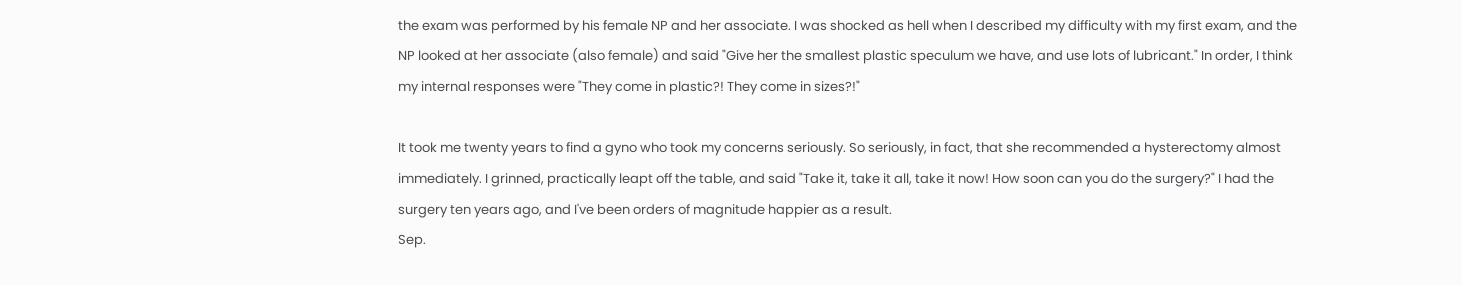the exam was performed by his female NP and her associate. I was shocked as hell when I described my difficulty with my first exam, and the NP looked at her associate (also female) and said "Give her the smallest plastic speculum we have, and use lots of lubricant." In order, I think my internal responses were "They come in plastic?! They come in sizes?!"

It took me twenty years to find a gyno who took my concerns seriously. So seriously, in fact, that she recommended a hysterectomy almost immediately. I grinned, practically leapt off the table, and said "Take it, take it all, take it now! How soon can you do the surgery?" I had the surgery ten years ago, and I've been orders of magnitude happier as a result.
Sep.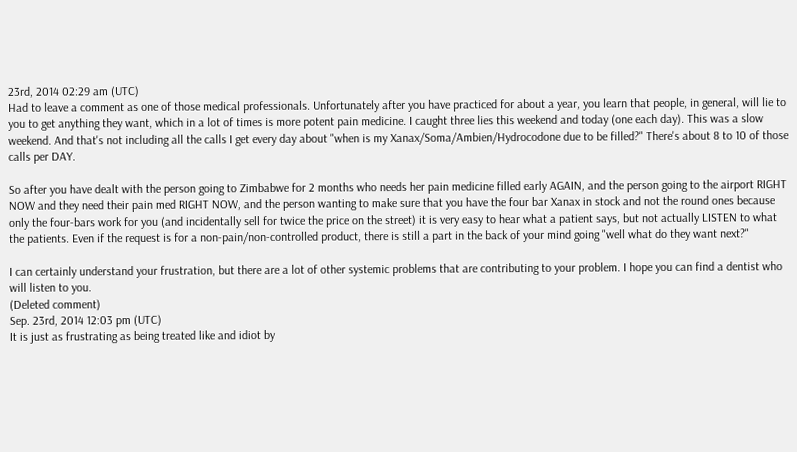23rd, 2014 02:29 am (UTC)
Had to leave a comment as one of those medical professionals. Unfortunately after you have practiced for about a year, you learn that people, in general, will lie to you to get anything they want, which in a lot of times is more potent pain medicine. I caught three lies this weekend and today (one each day). This was a slow weekend. And that's not including all the calls I get every day about "when is my Xanax/Soma/Ambien/Hydrocodone due to be filled?" There's about 8 to 10 of those calls per DAY.

So after you have dealt with the person going to Zimbabwe for 2 months who needs her pain medicine filled early AGAIN, and the person going to the airport RIGHT NOW and they need their pain med RIGHT NOW, and the person wanting to make sure that you have the four bar Xanax in stock and not the round ones because only the four-bars work for you (and incidentally sell for twice the price on the street) it is very easy to hear what a patient says, but not actually LISTEN to what the patients. Even if the request is for a non-pain/non-controlled product, there is still a part in the back of your mind going "well what do they want next?"

I can certainly understand your frustration, but there are a lot of other systemic problems that are contributing to your problem. I hope you can find a dentist who will listen to you.
(Deleted comment)
Sep. 23rd, 2014 12:03 pm (UTC)
It is just as frustrating as being treated like and idiot by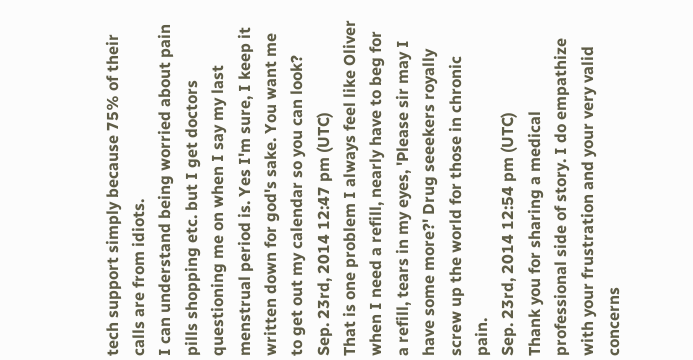tech support simply because 75% of their calls are from idiots.
I can understand being worried about pain pills shopping etc. but I get doctors questioning me on when I say my last menstrual period is. Yes I'm sure, I keep it written down for god's sake. You want me to get out my calendar so you can look?
Sep. 23rd, 2014 12:47 pm (UTC)
That is one problem I always feel like Oliver when I need a refill, nearly have to beg for a refill, tears in my eyes, 'Please sir may I have some more?' Drug seeekers royally screw up the world for those in chronic pain.
Sep. 23rd, 2014 12:54 pm (UTC)
Thank you for sharing a medical professional side of story. I do empathize with your frustration and your very valid concerns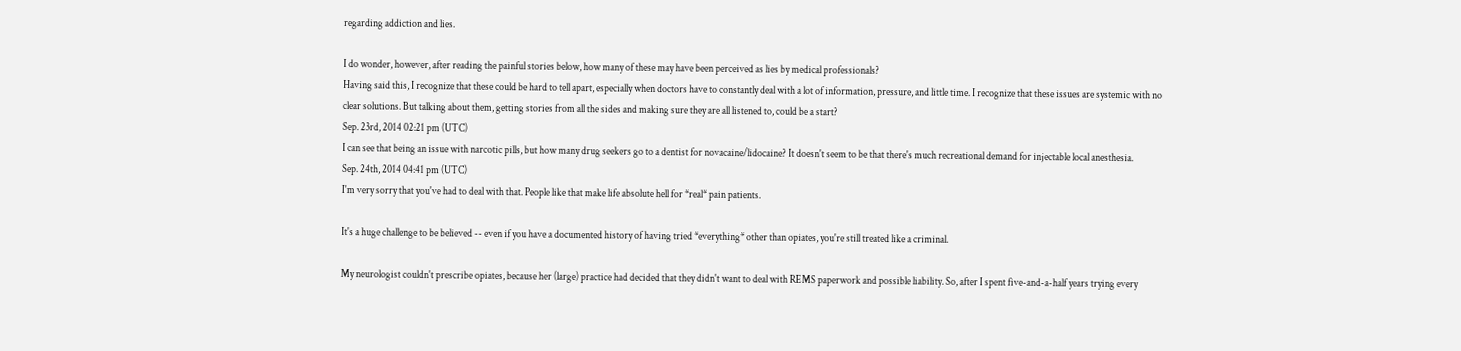regarding addiction and lies.

I do wonder, however, after reading the painful stories below, how many of these may have been perceived as lies by medical professionals?
Having said this, I recognize that these could be hard to tell apart, especially when doctors have to constantly deal with a lot of information, pressure, and little time. I recognize that these issues are systemic with no clear solutions. But talking about them, getting stories from all the sides and making sure they are all listened to, could be a start?
Sep. 23rd, 2014 02:21 pm (UTC)
I can see that being an issue with narcotic pills, but how many drug seekers go to a dentist for novacaine/lidocaine? It doesn't seem to be that there's much recreational demand for injectable local anesthesia.
Sep. 24th, 2014 04:41 pm (UTC)
I'm very sorry that you've had to deal with that. People like that make life absolute hell for *real* pain patients.

It's a huge challenge to be believed -- even if you have a documented history of having tried *everything* other than opiates, you're still treated like a criminal.

My neurologist couldn't prescribe opiates, because her (large) practice had decided that they didn't want to deal with REMS paperwork and possible liability. So, after I spent five-and-a-half years trying every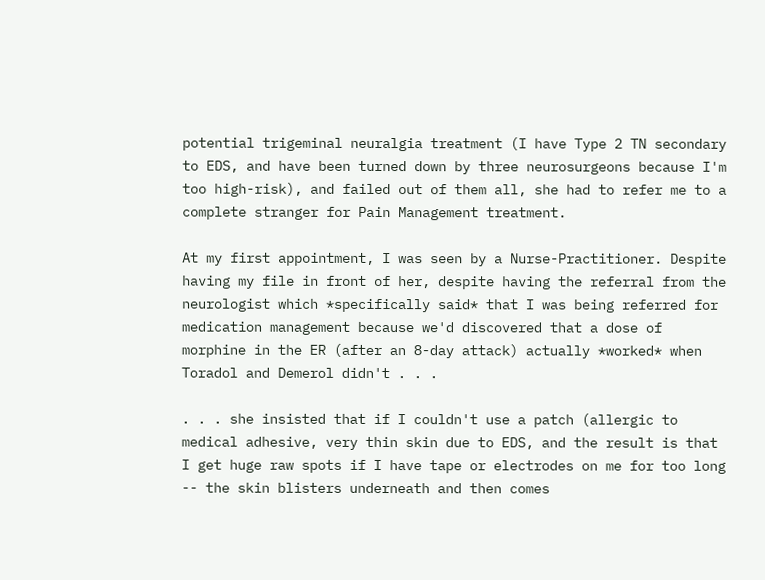potential trigeminal neuralgia treatment (I have Type 2 TN secondary to EDS, and have been turned down by three neurosurgeons because I'm too high-risk), and failed out of them all, she had to refer me to a complete stranger for Pain Management treatment.

At my first appointment, I was seen by a Nurse-Practitioner. Despite having my file in front of her, despite having the referral from the neurologist which *specifically said* that I was being referred for medication management because we'd discovered that a dose of morphine in the ER (after an 8-day attack) actually *worked* when Toradol and Demerol didn't . . .

. . . she insisted that if I couldn't use a patch (allergic to medical adhesive, very thin skin due to EDS, and the result is that I get huge raw spots if I have tape or electrodes on me for too long -- the skin blisters underneath and then comes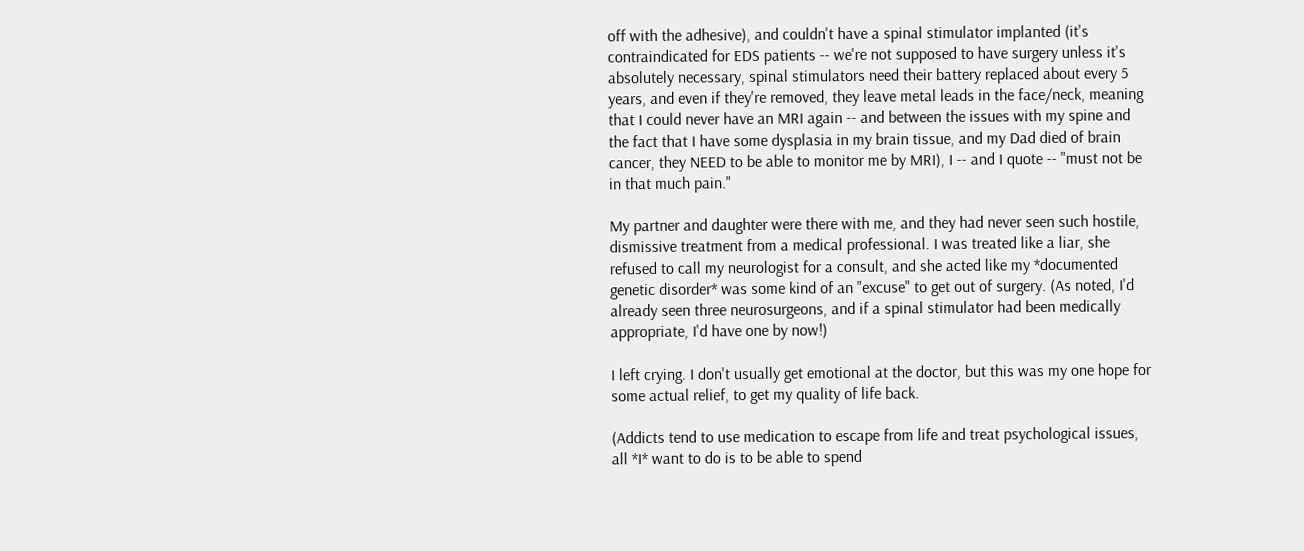off with the adhesive), and couldn't have a spinal stimulator implanted (it's contraindicated for EDS patients -- we're not supposed to have surgery unless it's absolutely necessary, spinal stimulators need their battery replaced about every 5 years, and even if they're removed, they leave metal leads in the face/neck, meaning that I could never have an MRI again -- and between the issues with my spine and the fact that I have some dysplasia in my brain tissue, and my Dad died of brain cancer, they NEED to be able to monitor me by MRI), I -- and I quote -- "must not be in that much pain."

My partner and daughter were there with me, and they had never seen such hostile, dismissive treatment from a medical professional. I was treated like a liar, she refused to call my neurologist for a consult, and she acted like my *documented genetic disorder* was some kind of an "excuse" to get out of surgery. (As noted, I'd already seen three neurosurgeons, and if a spinal stimulator had been medically appropriate, I'd have one by now!)

I left crying. I don't usually get emotional at the doctor, but this was my one hope for some actual relief, to get my quality of life back.

(Addicts tend to use medication to escape from life and treat psychological issues, all *I* want to do is to be able to spend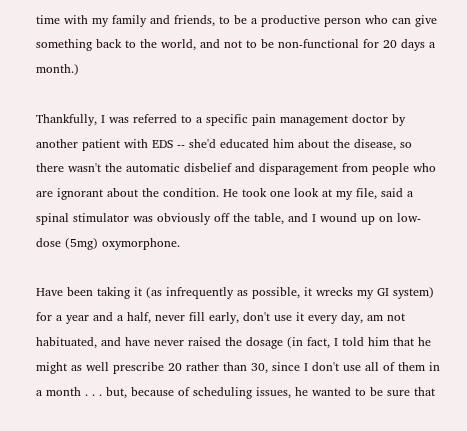time with my family and friends, to be a productive person who can give something back to the world, and not to be non-functional for 20 days a month.)

Thankfully, I was referred to a specific pain management doctor by another patient with EDS -- she'd educated him about the disease, so there wasn't the automatic disbelief and disparagement from people who are ignorant about the condition. He took one look at my file, said a spinal stimulator was obviously off the table, and I wound up on low-dose (5mg) oxymorphone.

Have been taking it (as infrequently as possible, it wrecks my GI system) for a year and a half, never fill early, don't use it every day, am not habituated, and have never raised the dosage (in fact, I told him that he might as well prescribe 20 rather than 30, since I don't use all of them in a month . . . but, because of scheduling issues, he wanted to be sure that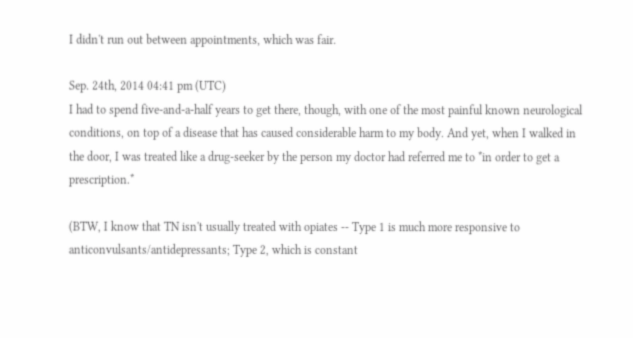I didn't run out between appointments, which was fair.

Sep. 24th, 2014 04:41 pm (UTC)
I had to spend five-and-a-half years to get there, though, with one of the most painful known neurological conditions, on top of a disease that has caused considerable harm to my body. And yet, when I walked in the door, I was treated like a drug-seeker by the person my doctor had referred me to *in order to get a prescription.*

(BTW, I know that TN isn't usually treated with opiates -- Type 1 is much more responsive to anticonvulsants/antidepressants; Type 2, which is constant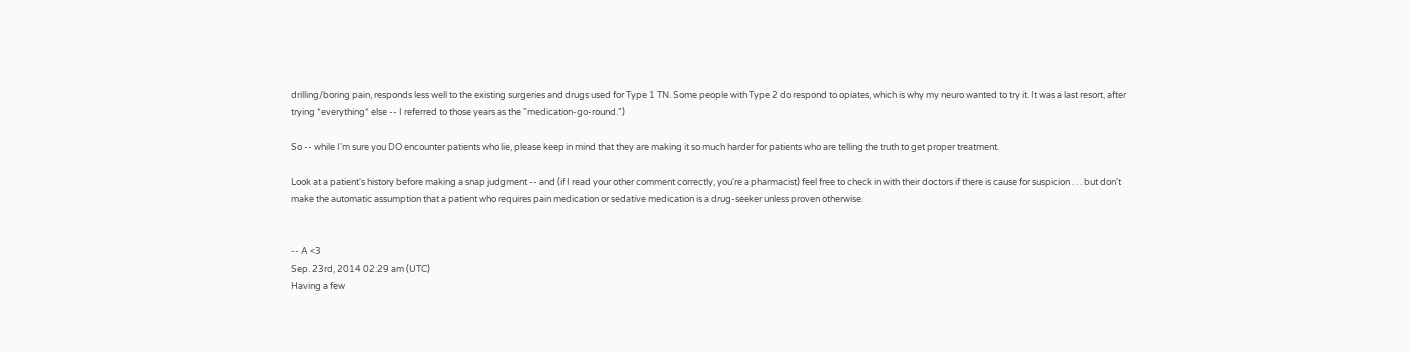drilling/boring pain, responds less well to the existing surgeries and drugs used for Type 1 TN. Some people with Type 2 do respond to opiates, which is why my neuro wanted to try it. It was a last resort, after trying *everything* else -- I referred to those years as the "medication-go-round.")

So -- while I'm sure you DO encounter patients who lie, please keep in mind that they are making it so much harder for patients who are telling the truth to get proper treatment.

Look at a patient's history before making a snap judgment -- and (if I read your other comment correctly, you're a pharmacist) feel free to check in with their doctors if there is cause for suspicion . . . but don't make the automatic assumption that a patient who requires pain medication or sedative medication is a drug-seeker unless proven otherwise.


-- A <3
Sep. 23rd, 2014 02:29 am (UTC)
Having a few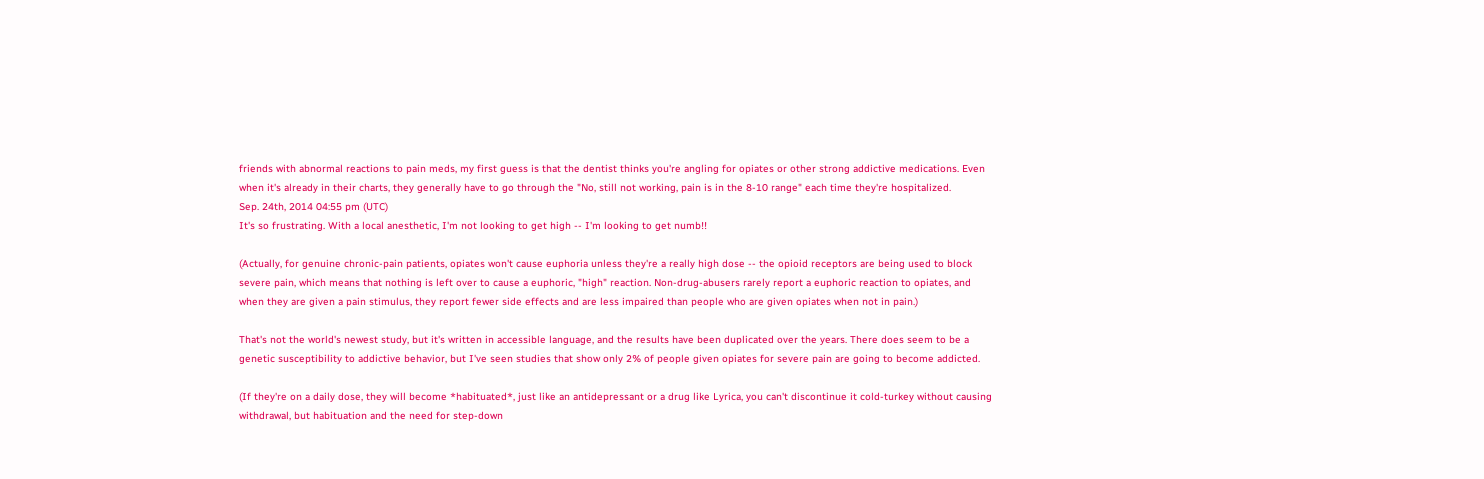friends with abnormal reactions to pain meds, my first guess is that the dentist thinks you're angling for opiates or other strong addictive medications. Even when it's already in their charts, they generally have to go through the "No, still not working, pain is in the 8-10 range" each time they're hospitalized.
Sep. 24th, 2014 04:55 pm (UTC)
It's so frustrating. With a local anesthetic, I'm not looking to get high -- I'm looking to get numb!!

(Actually, for genuine chronic-pain patients, opiates won't cause euphoria unless they're a really high dose -- the opioid receptors are being used to block severe pain, which means that nothing is left over to cause a euphoric, "high" reaction. Non-drug-abusers rarely report a euphoric reaction to opiates, and when they are given a pain stimulus, they report fewer side effects and are less impaired than people who are given opiates when not in pain.)

That's not the world's newest study, but it's written in accessible language, and the results have been duplicated over the years. There does seem to be a genetic susceptibility to addictive behavior, but I've seen studies that show only 2% of people given opiates for severe pain are going to become addicted.

(If they're on a daily dose, they will become *habituated*, just like an antidepressant or a drug like Lyrica, you can't discontinue it cold-turkey without causing withdrawal, but habituation and the need for step-down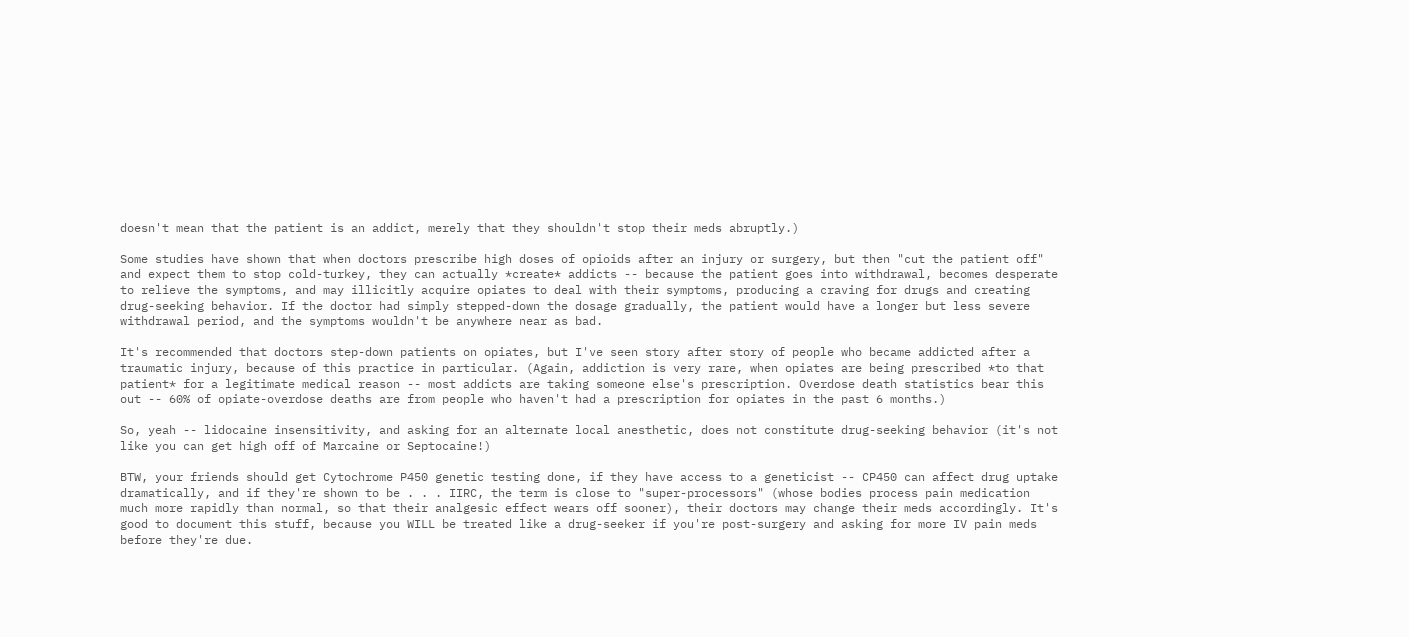doesn't mean that the patient is an addict, merely that they shouldn't stop their meds abruptly.)

Some studies have shown that when doctors prescribe high doses of opioids after an injury or surgery, but then "cut the patient off" and expect them to stop cold-turkey, they can actually *create* addicts -- because the patient goes into withdrawal, becomes desperate to relieve the symptoms, and may illicitly acquire opiates to deal with their symptoms, producing a craving for drugs and creating drug-seeking behavior. If the doctor had simply stepped-down the dosage gradually, the patient would have a longer but less severe withdrawal period, and the symptoms wouldn't be anywhere near as bad.

It's recommended that doctors step-down patients on opiates, but I've seen story after story of people who became addicted after a traumatic injury, because of this practice in particular. (Again, addiction is very rare, when opiates are being prescribed *to that patient* for a legitimate medical reason -- most addicts are taking someone else's prescription. Overdose death statistics bear this out -- 60% of opiate-overdose deaths are from people who haven't had a prescription for opiates in the past 6 months.)

So, yeah -- lidocaine insensitivity, and asking for an alternate local anesthetic, does not constitute drug-seeking behavior (it's not like you can get high off of Marcaine or Septocaine!)

BTW, your friends should get Cytochrome P450 genetic testing done, if they have access to a geneticist -- CP450 can affect drug uptake dramatically, and if they're shown to be . . . IIRC, the term is close to "super-processors" (whose bodies process pain medication much more rapidly than normal, so that their analgesic effect wears off sooner), their doctors may change their meds accordingly. It's good to document this stuff, because you WILL be treated like a drug-seeker if you're post-surgery and asking for more IV pain meds before they're due.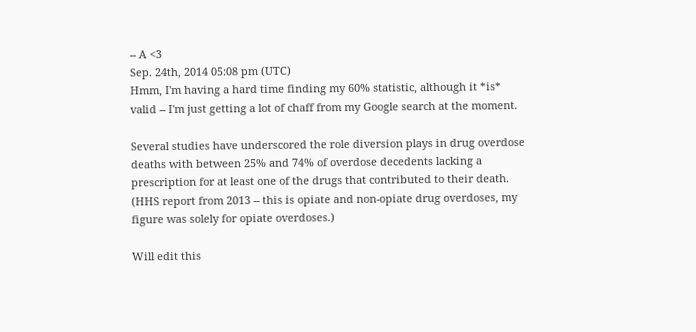-- A <3
Sep. 24th, 2014 05:08 pm (UTC)
Hmm, I'm having a hard time finding my 60% statistic, although it *is* valid -- I'm just getting a lot of chaff from my Google search at the moment.

Several studies have underscored the role diversion plays in drug overdose deaths with between 25% and 74% of overdose decedents lacking a prescription for at least one of the drugs that contributed to their death. (HHS report from 2013 -- this is opiate and non-opiate drug overdoses, my figure was solely for opiate overdoses.)

Will edit this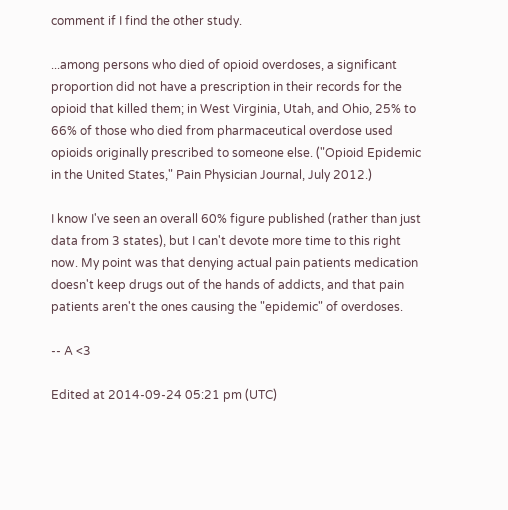comment if I find the other study.

...among persons who died of opioid overdoses, a significant proportion did not have a prescription in their records for the opioid that killed them; in West Virginia, Utah, and Ohio, 25% to 66% of those who died from pharmaceutical overdose used opioids originally prescribed to someone else. ("Opioid Epidemic in the United States," Pain Physician Journal, July 2012.)

I know I've seen an overall 60% figure published (rather than just data from 3 states), but I can't devote more time to this right now. My point was that denying actual pain patients medication doesn't keep drugs out of the hands of addicts, and that pain patients aren't the ones causing the "epidemic" of overdoses.

-- A <3

Edited at 2014-09-24 05:21 pm (UTC)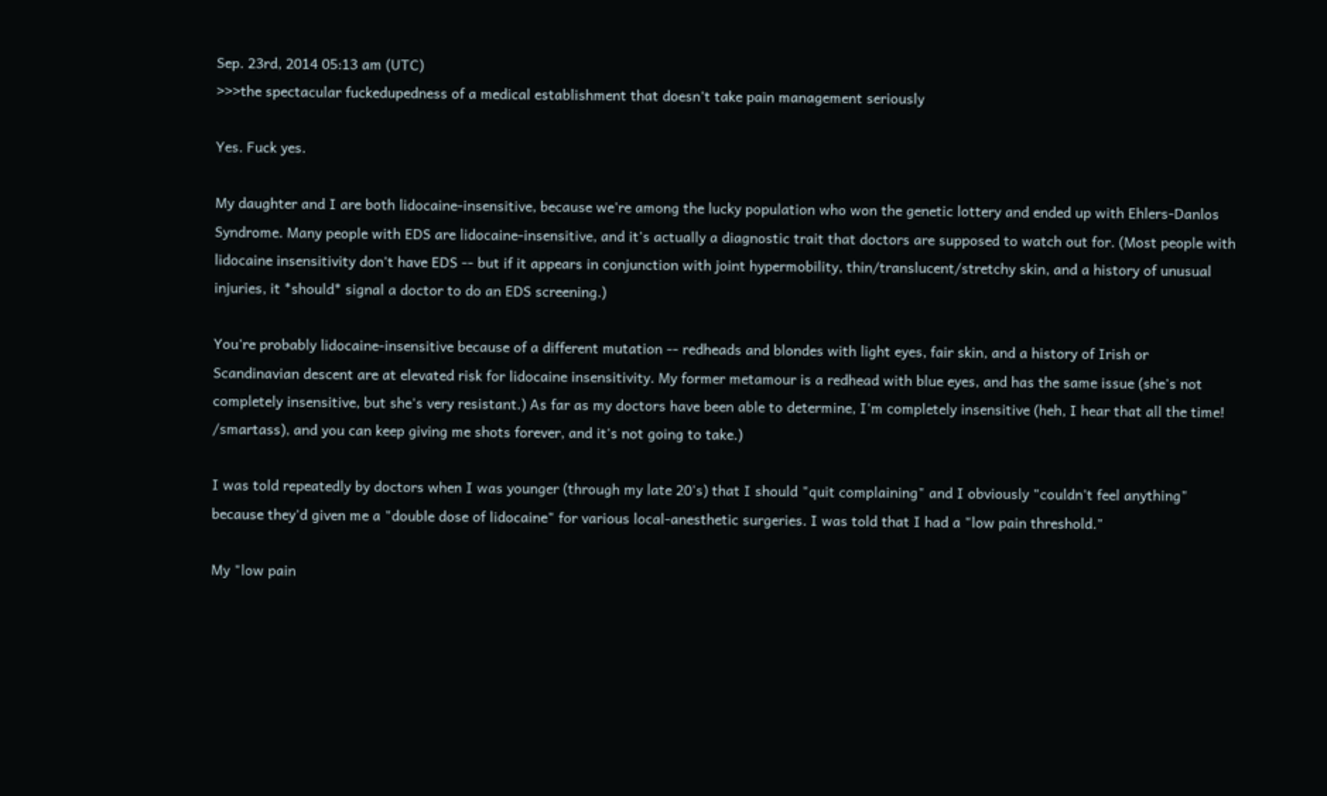Sep. 23rd, 2014 05:13 am (UTC)
>>>the spectacular fuckedupedness of a medical establishment that doesn't take pain management seriously

Yes. Fuck yes.

My daughter and I are both lidocaine-insensitive, because we're among the lucky population who won the genetic lottery and ended up with Ehlers-Danlos Syndrome. Many people with EDS are lidocaine-insensitive, and it's actually a diagnostic trait that doctors are supposed to watch out for. (Most people with lidocaine insensitivity don't have EDS -- but if it appears in conjunction with joint hypermobility, thin/translucent/stretchy skin, and a history of unusual injuries, it *should* signal a doctor to do an EDS screening.)

You're probably lidocaine-insensitive because of a different mutation -- redheads and blondes with light eyes, fair skin, and a history of Irish or Scandinavian descent are at elevated risk for lidocaine insensitivity. My former metamour is a redhead with blue eyes, and has the same issue (she's not completely insensitive, but she's very resistant.) As far as my doctors have been able to determine, I'm completely insensitive (heh, I hear that all the time! /smartass), and you can keep giving me shots forever, and it's not going to take.)

I was told repeatedly by doctors when I was younger (through my late 20's) that I should "quit complaining" and I obviously "couldn't feel anything" because they'd given me a "double dose of lidocaine" for various local-anesthetic surgeries. I was told that I had a "low pain threshold."

My "low pain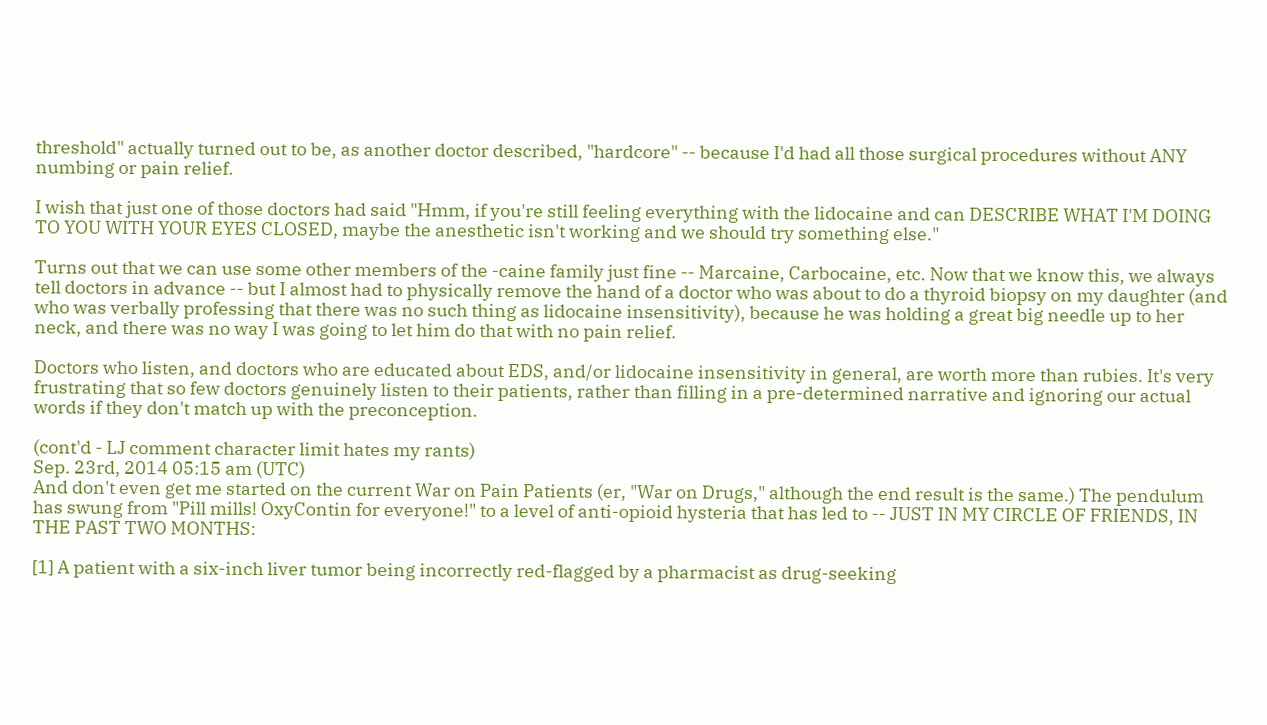threshold" actually turned out to be, as another doctor described, "hardcore" -- because I'd had all those surgical procedures without ANY numbing or pain relief.

I wish that just one of those doctors had said "Hmm, if you're still feeling everything with the lidocaine and can DESCRIBE WHAT I'M DOING TO YOU WITH YOUR EYES CLOSED, maybe the anesthetic isn't working and we should try something else."

Turns out that we can use some other members of the -caine family just fine -- Marcaine, Carbocaine, etc. Now that we know this, we always tell doctors in advance -- but I almost had to physically remove the hand of a doctor who was about to do a thyroid biopsy on my daughter (and who was verbally professing that there was no such thing as lidocaine insensitivity), because he was holding a great big needle up to her neck, and there was no way I was going to let him do that with no pain relief.

Doctors who listen, and doctors who are educated about EDS, and/or lidocaine insensitivity in general, are worth more than rubies. It's very frustrating that so few doctors genuinely listen to their patients, rather than filling in a pre-determined narrative and ignoring our actual words if they don't match up with the preconception.

(cont'd - LJ comment character limit hates my rants)
Sep. 23rd, 2014 05:15 am (UTC)
And don't even get me started on the current War on Pain Patients (er, "War on Drugs," although the end result is the same.) The pendulum has swung from "Pill mills! OxyContin for everyone!" to a level of anti-opioid hysteria that has led to -- JUST IN MY CIRCLE OF FRIENDS, IN THE PAST TWO MONTHS:

[1] A patient with a six-inch liver tumor being incorrectly red-flagged by a pharmacist as drug-seeking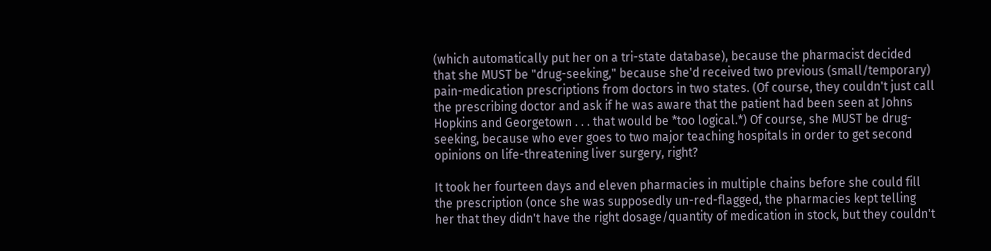(which automatically put her on a tri-state database), because the pharmacist decided that she MUST be "drug-seeking," because she'd received two previous (small/temporary) pain-medication prescriptions from doctors in two states. (Of course, they couldn't just call the prescribing doctor and ask if he was aware that the patient had been seen at Johns Hopkins and Georgetown . . . that would be *too logical.*) Of course, she MUST be drug-seeking, because who ever goes to two major teaching hospitals in order to get second opinions on life-threatening liver surgery, right?

It took her fourteen days and eleven pharmacies in multiple chains before she could fill the prescription (once she was supposedly un-red-flagged, the pharmacies kept telling her that they didn't have the right dosage/quantity of medication in stock, but they couldn't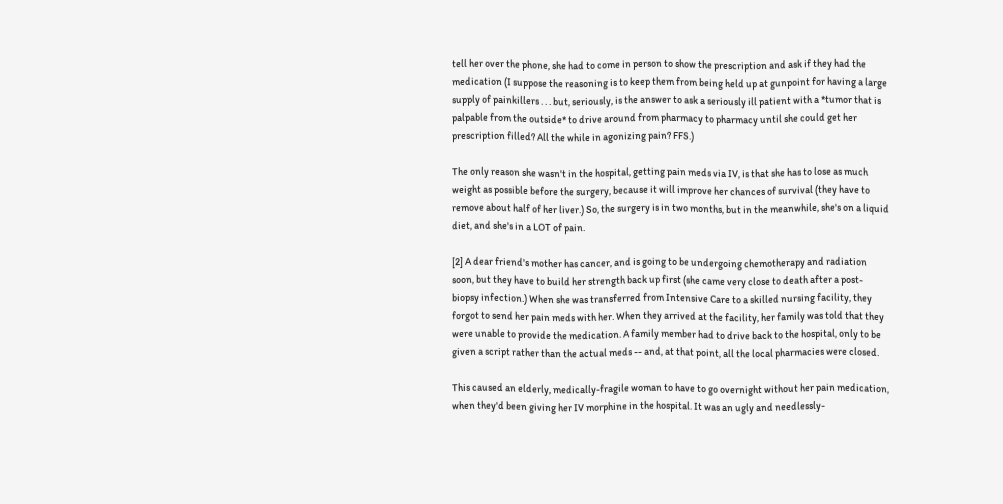tell her over the phone, she had to come in person to show the prescription and ask if they had the medication (I suppose the reasoning is to keep them from being held up at gunpoint for having a large supply of painkillers . . . but, seriously, is the answer to ask a seriously ill patient with a *tumor that is palpable from the outside* to drive around from pharmacy to pharmacy until she could get her prescription filled? All the while in agonizing pain? FFS.)

The only reason she wasn't in the hospital, getting pain meds via IV, is that she has to lose as much weight as possible before the surgery, because it will improve her chances of survival (they have to remove about half of her liver.) So, the surgery is in two months, but in the meanwhile, she's on a liquid diet, and she's in a LOT of pain.

[2] A dear friend's mother has cancer, and is going to be undergoing chemotherapy and radiation soon, but they have to build her strength back up first (she came very close to death after a post-biopsy infection.) When she was transferred from Intensive Care to a skilled nursing facility, they forgot to send her pain meds with her. When they arrived at the facility, her family was told that they were unable to provide the medication. A family member had to drive back to the hospital, only to be given a script rather than the actual meds -- and, at that point, all the local pharmacies were closed.

This caused an elderly, medically-fragile woman to have to go overnight without her pain medication, when they'd been giving her IV morphine in the hospital. It was an ugly and needlessly-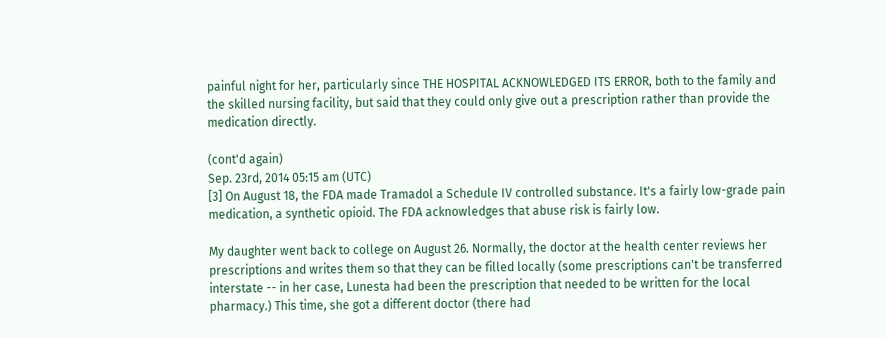painful night for her, particularly since THE HOSPITAL ACKNOWLEDGED ITS ERROR, both to the family and the skilled nursing facility, but said that they could only give out a prescription rather than provide the medication directly.

(cont'd again)
Sep. 23rd, 2014 05:15 am (UTC)
[3] On August 18, the FDA made Tramadol a Schedule IV controlled substance. It's a fairly low-grade pain medication, a synthetic opioid. The FDA acknowledges that abuse risk is fairly low.

My daughter went back to college on August 26. Normally, the doctor at the health center reviews her prescriptions and writes them so that they can be filled locally (some prescriptions can't be transferred interstate -- in her case, Lunesta had been the prescription that needed to be written for the local pharmacy.) This time, she got a different doctor (there had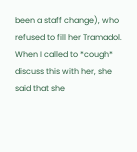been a staff change), who refused to fill her Tramadol. When I called to *cough* discuss this with her, she said that she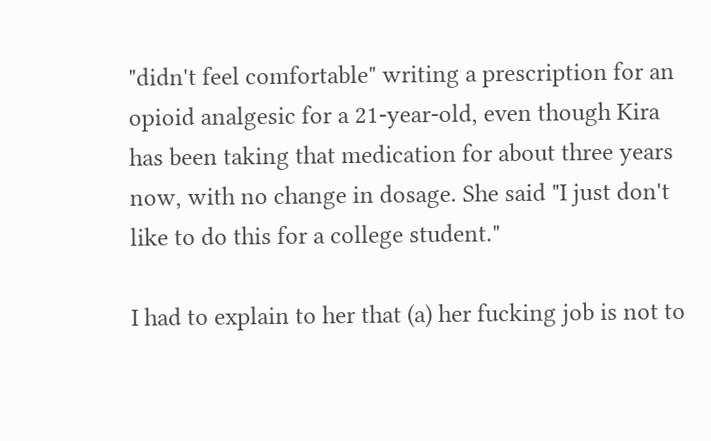"didn't feel comfortable" writing a prescription for an opioid analgesic for a 21-year-old, even though Kira has been taking that medication for about three years now, with no change in dosage. She said "I just don't like to do this for a college student."

I had to explain to her that (a) her fucking job is not to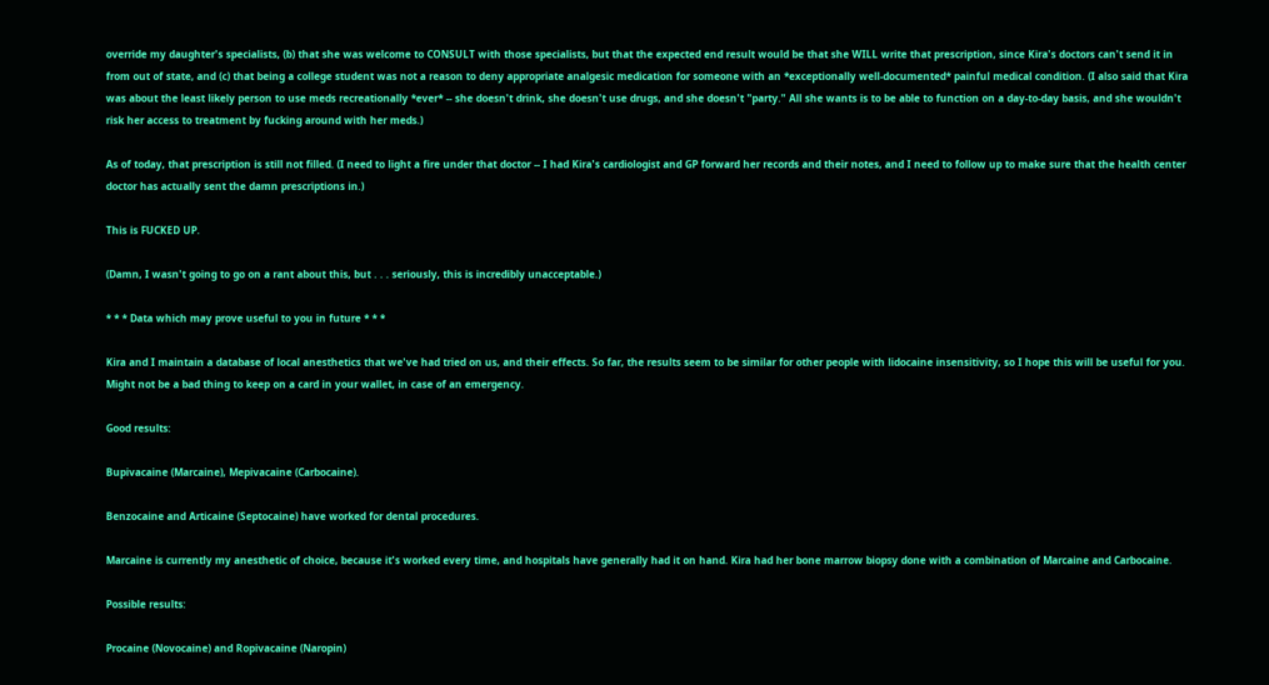override my daughter's specialists, (b) that she was welcome to CONSULT with those specialists, but that the expected end result would be that she WILL write that prescription, since Kira's doctors can't send it in from out of state, and (c) that being a college student was not a reason to deny appropriate analgesic medication for someone with an *exceptionally well-documented* painful medical condition. (I also said that Kira was about the least likely person to use meds recreationally *ever* -- she doesn't drink, she doesn't use drugs, and she doesn't "party." All she wants is to be able to function on a day-to-day basis, and she wouldn't risk her access to treatment by fucking around with her meds.)

As of today, that prescription is still not filled. (I need to light a fire under that doctor -- I had Kira's cardiologist and GP forward her records and their notes, and I need to follow up to make sure that the health center doctor has actually sent the damn prescriptions in.)

This is FUCKED UP.

(Damn, I wasn't going to go on a rant about this, but . . . seriously, this is incredibly unacceptable.)

* * * Data which may prove useful to you in future * * *

Kira and I maintain a database of local anesthetics that we've had tried on us, and their effects. So far, the results seem to be similar for other people with lidocaine insensitivity, so I hope this will be useful for you. Might not be a bad thing to keep on a card in your wallet, in case of an emergency.

Good results:

Bupivacaine (Marcaine), Mepivacaine (Carbocaine).

Benzocaine and Articaine (Septocaine) have worked for dental procedures.

Marcaine is currently my anesthetic of choice, because it's worked every time, and hospitals have generally had it on hand. Kira had her bone marrow biopsy done with a combination of Marcaine and Carbocaine.

Possible results:

Procaine (Novocaine) and Ropivacaine (Naropin)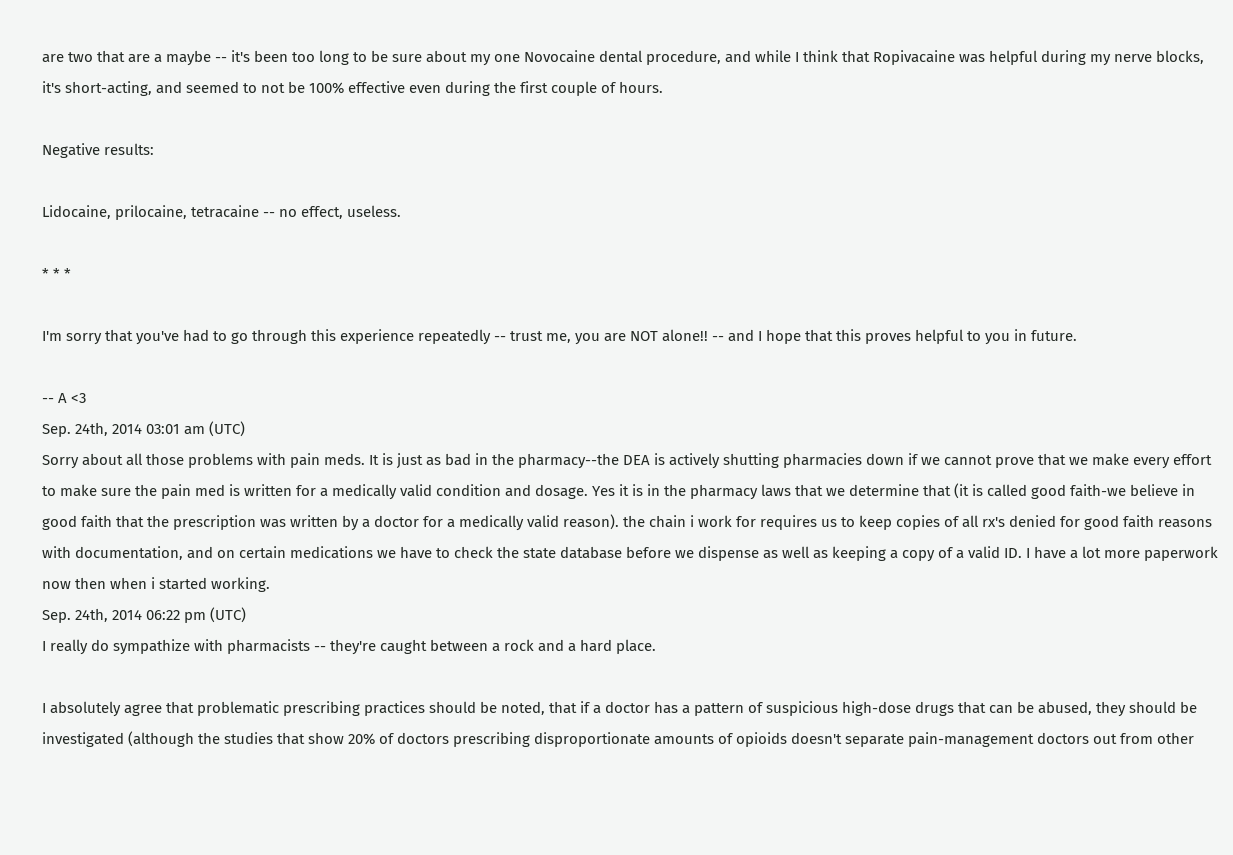are two that are a maybe -- it's been too long to be sure about my one Novocaine dental procedure, and while I think that Ropivacaine was helpful during my nerve blocks, it's short-acting, and seemed to not be 100% effective even during the first couple of hours.

Negative results:

Lidocaine, prilocaine, tetracaine -- no effect, useless.

* * *

I'm sorry that you've had to go through this experience repeatedly -- trust me, you are NOT alone!! -- and I hope that this proves helpful to you in future.

-- A <3
Sep. 24th, 2014 03:01 am (UTC)
Sorry about all those problems with pain meds. It is just as bad in the pharmacy--the DEA is actively shutting pharmacies down if we cannot prove that we make every effort to make sure the pain med is written for a medically valid condition and dosage. Yes it is in the pharmacy laws that we determine that (it is called good faith-we believe in good faith that the prescription was written by a doctor for a medically valid reason). the chain i work for requires us to keep copies of all rx's denied for good faith reasons with documentation, and on certain medications we have to check the state database before we dispense as well as keeping a copy of a valid ID. I have a lot more paperwork now then when i started working.
Sep. 24th, 2014 06:22 pm (UTC)
I really do sympathize with pharmacists -- they're caught between a rock and a hard place.

I absolutely agree that problematic prescribing practices should be noted, that if a doctor has a pattern of suspicious high-dose drugs that can be abused, they should be investigated (although the studies that show 20% of doctors prescribing disproportionate amounts of opioids doesn't separate pain-management doctors out from other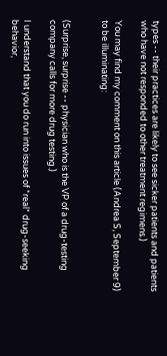types -- their practices are likely to see sicker patients and patients who have not responded to other treatment regimens.)

You may find my comment on this article (Andrea S, September 9) to be illuminating:


(Surprise, surprise -- physician who is the VP of a drug-testing company calls for more drug testing.)

I understand that you do run into issues of *real* drug-seeking behavior,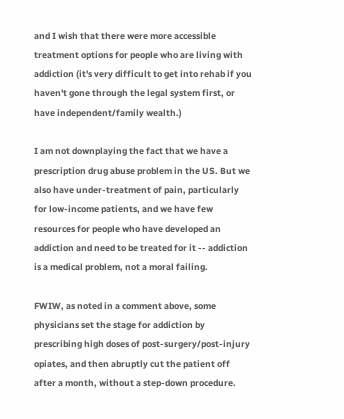and I wish that there were more accessible treatment options for people who are living with addiction (it's very difficult to get into rehab if you haven't gone through the legal system first, or have independent/family wealth.)

I am not downplaying the fact that we have a prescription drug abuse problem in the US. But we also have under-treatment of pain, particularly for low-income patients, and we have few resources for people who have developed an addiction and need to be treated for it -- addiction is a medical problem, not a moral failing.

FWIW, as noted in a comment above, some physicians set the stage for addiction by prescribing high doses of post-surgery/post-injury opiates, and then abruptly cut the patient off after a month, without a step-down procedure.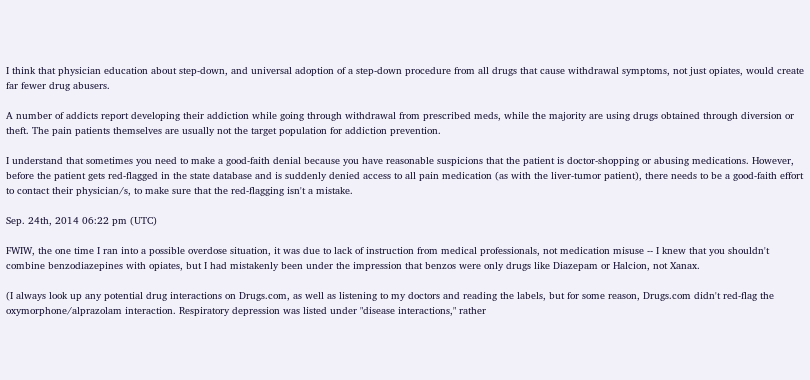I think that physician education about step-down, and universal adoption of a step-down procedure from all drugs that cause withdrawal symptoms, not just opiates, would create far fewer drug abusers.

A number of addicts report developing their addiction while going through withdrawal from prescribed meds, while the majority are using drugs obtained through diversion or theft. The pain patients themselves are usually not the target population for addiction prevention.

I understand that sometimes you need to make a good-faith denial because you have reasonable suspicions that the patient is doctor-shopping or abusing medications. However, before the patient gets red-flagged in the state database and is suddenly denied access to all pain medication (as with the liver-tumor patient), there needs to be a good-faith effort to contact their physician/s, to make sure that the red-flagging isn't a mistake.

Sep. 24th, 2014 06:22 pm (UTC)

FWIW, the one time I ran into a possible overdose situation, it was due to lack of instruction from medical professionals, not medication misuse -- I knew that you shouldn't combine benzodiazepines with opiates, but I had mistakenly been under the impression that benzos were only drugs like Diazepam or Halcion, not Xanax.

(I always look up any potential drug interactions on Drugs.com, as well as listening to my doctors and reading the labels, but for some reason, Drugs.com didn't red-flag the oxymorphone/alprazolam interaction. Respiratory depression was listed under "disease interactions," rather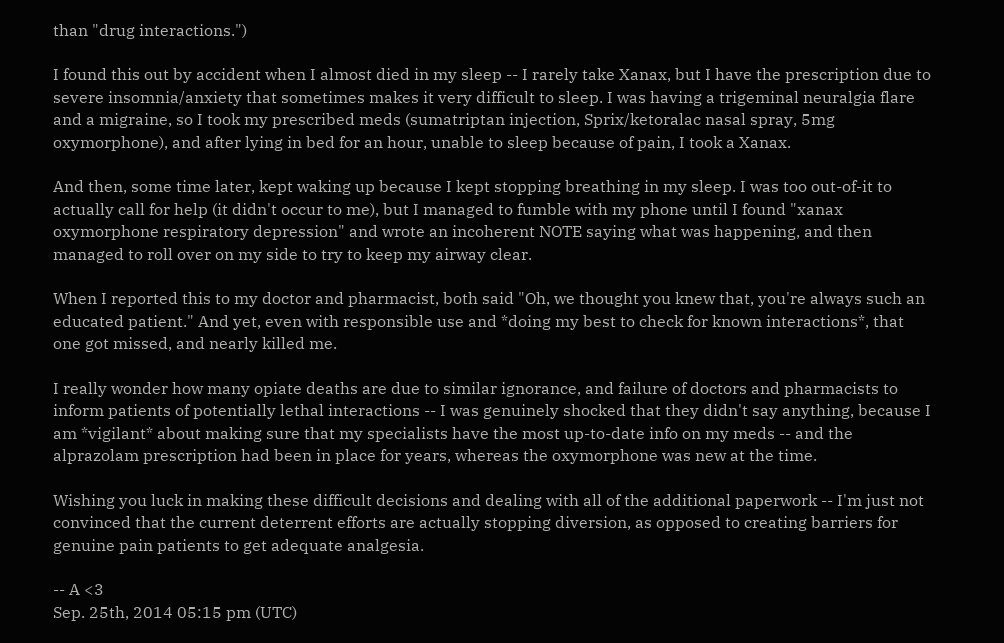than "drug interactions.")

I found this out by accident when I almost died in my sleep -- I rarely take Xanax, but I have the prescription due to severe insomnia/anxiety that sometimes makes it very difficult to sleep. I was having a trigeminal neuralgia flare and a migraine, so I took my prescribed meds (sumatriptan injection, Sprix/ketoralac nasal spray, 5mg oxymorphone), and after lying in bed for an hour, unable to sleep because of pain, I took a Xanax.

And then, some time later, kept waking up because I kept stopping breathing in my sleep. I was too out-of-it to actually call for help (it didn't occur to me), but I managed to fumble with my phone until I found "xanax oxymorphone respiratory depression" and wrote an incoherent NOTE saying what was happening, and then managed to roll over on my side to try to keep my airway clear.

When I reported this to my doctor and pharmacist, both said "Oh, we thought you knew that, you're always such an educated patient." And yet, even with responsible use and *doing my best to check for known interactions*, that one got missed, and nearly killed me.

I really wonder how many opiate deaths are due to similar ignorance, and failure of doctors and pharmacists to inform patients of potentially lethal interactions -- I was genuinely shocked that they didn't say anything, because I am *vigilant* about making sure that my specialists have the most up-to-date info on my meds -- and the alprazolam prescription had been in place for years, whereas the oxymorphone was new at the time.

Wishing you luck in making these difficult decisions and dealing with all of the additional paperwork -- I'm just not convinced that the current deterrent efforts are actually stopping diversion, as opposed to creating barriers for genuine pain patients to get adequate analgesia.

-- A <3
Sep. 25th, 2014 05:15 pm (UTC)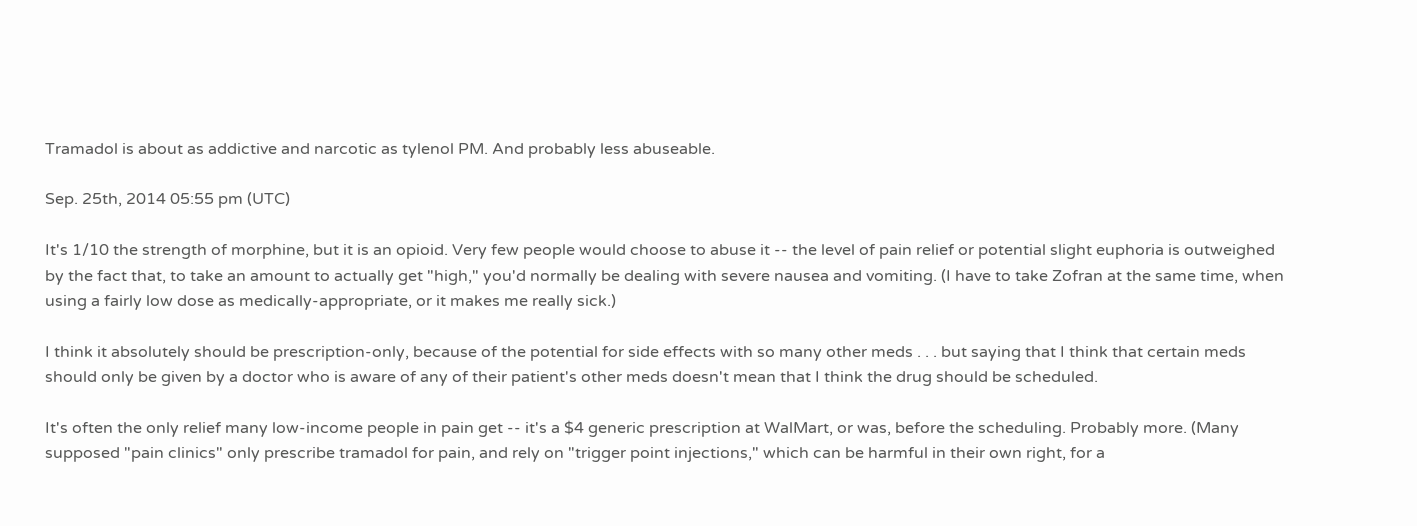Tramadol is about as addictive and narcotic as tylenol PM. And probably less abuseable.

Sep. 25th, 2014 05:55 pm (UTC)

It's 1/10 the strength of morphine, but it is an opioid. Very few people would choose to abuse it -- the level of pain relief or potential slight euphoria is outweighed by the fact that, to take an amount to actually get "high," you'd normally be dealing with severe nausea and vomiting. (I have to take Zofran at the same time, when using a fairly low dose as medically-appropriate, or it makes me really sick.)

I think it absolutely should be prescription-only, because of the potential for side effects with so many other meds . . . but saying that I think that certain meds should only be given by a doctor who is aware of any of their patient's other meds doesn't mean that I think the drug should be scheduled.

It's often the only relief many low-income people in pain get -- it's a $4 generic prescription at WalMart, or was, before the scheduling. Probably more. (Many supposed "pain clinics" only prescribe tramadol for pain, and rely on "trigger point injections," which can be harmful in their own right, for a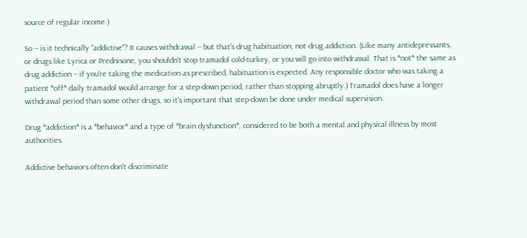source of regular income.)

So -- is it technically "addictive"? It causes withdrawal -- but that's drug habituation, not drug addiction. (Like many antidepressants, or drugs like Lyrica or Prednisone, you shouldn't stop tramadol cold-turkey, or you will go into withdrawal. That is *not* the same as drug addiction -- if you're taking the medication as prescribed, habituation is expected. Any responsible doctor who was taking a patient *off* daily tramadol would arrange for a step-down period, rather than stopping abruptly.) Tramadol does have a longer withdrawal period than some other drugs, so it's important that step-down be done under medical supervision.

Drug *addiction* is a *behavior* and a type of *brain dysfunction*, considered to be both a mental and physical illness by most authorities.

Addictive behaviors often don't discriminate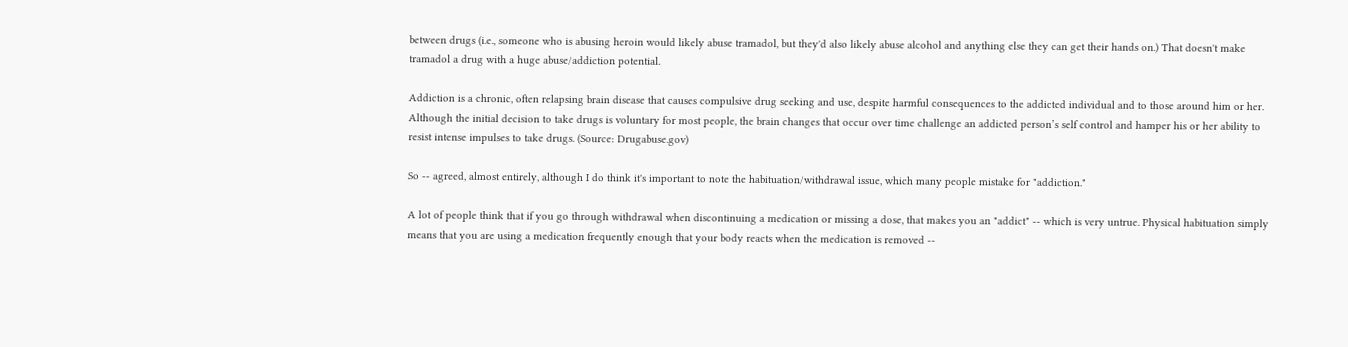between drugs (i.e., someone who is abusing heroin would likely abuse tramadol, but they'd also likely abuse alcohol and anything else they can get their hands on.) That doesn't make tramadol a drug with a huge abuse/addiction potential.

Addiction is a chronic, often relapsing brain disease that causes compulsive drug seeking and use, despite harmful consequences to the addicted individual and to those around him or her. Although the initial decision to take drugs is voluntary for most people, the brain changes that occur over time challenge an addicted person’s self control and hamper his or her ability to resist intense impulses to take drugs. (Source: Drugabuse.gov)

So -- agreed, almost entirely, although I do think it's important to note the habituation/withdrawal issue, which many people mistake for "addiction."

A lot of people think that if you go through withdrawal when discontinuing a medication or missing a dose, that makes you an "addict" -- which is very untrue. Physical habituation simply means that you are using a medication frequently enough that your body reacts when the medication is removed --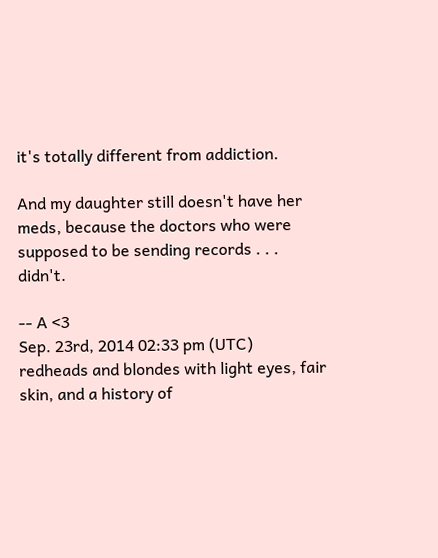it's totally different from addiction.

And my daughter still doesn't have her meds, because the doctors who were supposed to be sending records . . . didn't.

-- A <3
Sep. 23rd, 2014 02:33 pm (UTC)
redheads and blondes with light eyes, fair skin, and a history of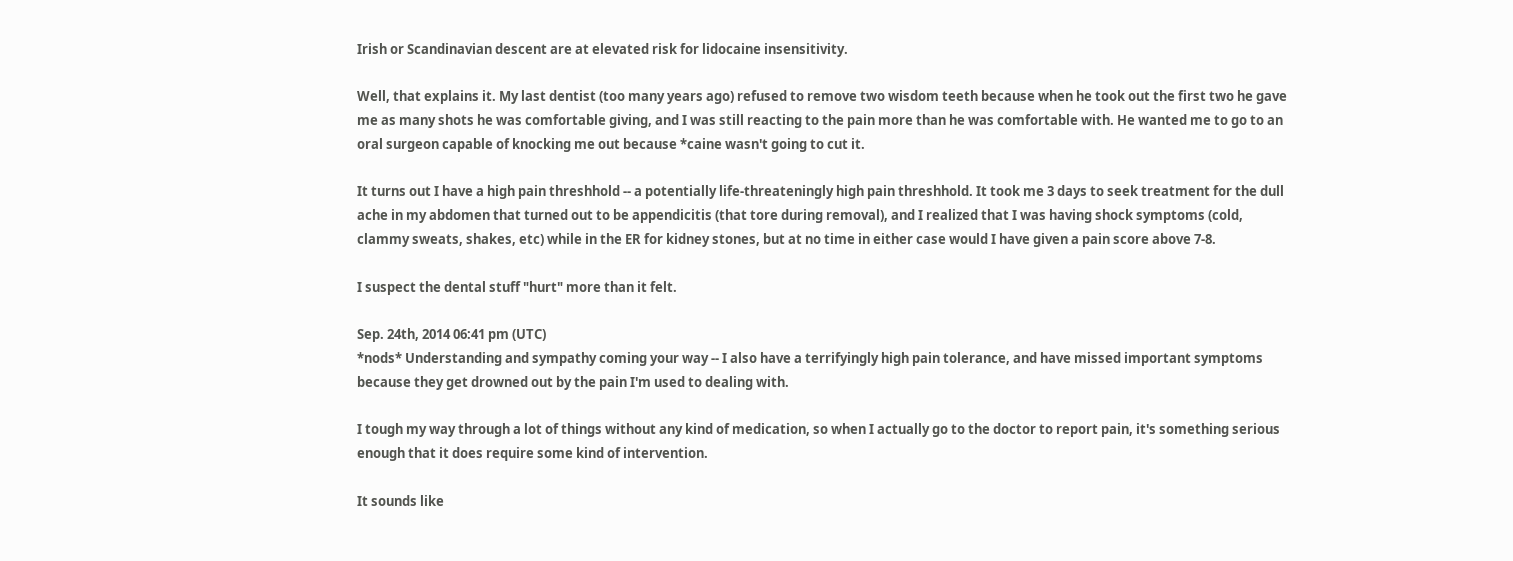Irish or Scandinavian descent are at elevated risk for lidocaine insensitivity.

Well, that explains it. My last dentist (too many years ago) refused to remove two wisdom teeth because when he took out the first two he gave me as many shots he was comfortable giving, and I was still reacting to the pain more than he was comfortable with. He wanted me to go to an oral surgeon capable of knocking me out because *caine wasn't going to cut it.

It turns out I have a high pain threshhold -- a potentially life-threateningly high pain threshhold. It took me 3 days to seek treatment for the dull ache in my abdomen that turned out to be appendicitis (that tore during removal), and I realized that I was having shock symptoms (cold, clammy sweats, shakes, etc) while in the ER for kidney stones, but at no time in either case would I have given a pain score above 7-8.

I suspect the dental stuff "hurt" more than it felt.

Sep. 24th, 2014 06:41 pm (UTC)
*nods* Understanding and sympathy coming your way -- I also have a terrifyingly high pain tolerance, and have missed important symptoms because they get drowned out by the pain I'm used to dealing with.

I tough my way through a lot of things without any kind of medication, so when I actually go to the doctor to report pain, it's something serious enough that it does require some kind of intervention.

It sounds like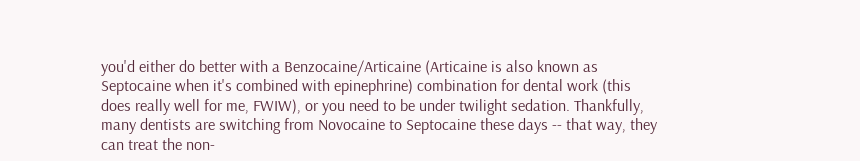you'd either do better with a Benzocaine/Articaine (Articaine is also known as Septocaine when it's combined with epinephrine) combination for dental work (this does really well for me, FWIW), or you need to be under twilight sedation. Thankfully, many dentists are switching from Novocaine to Septocaine these days -- that way, they can treat the non-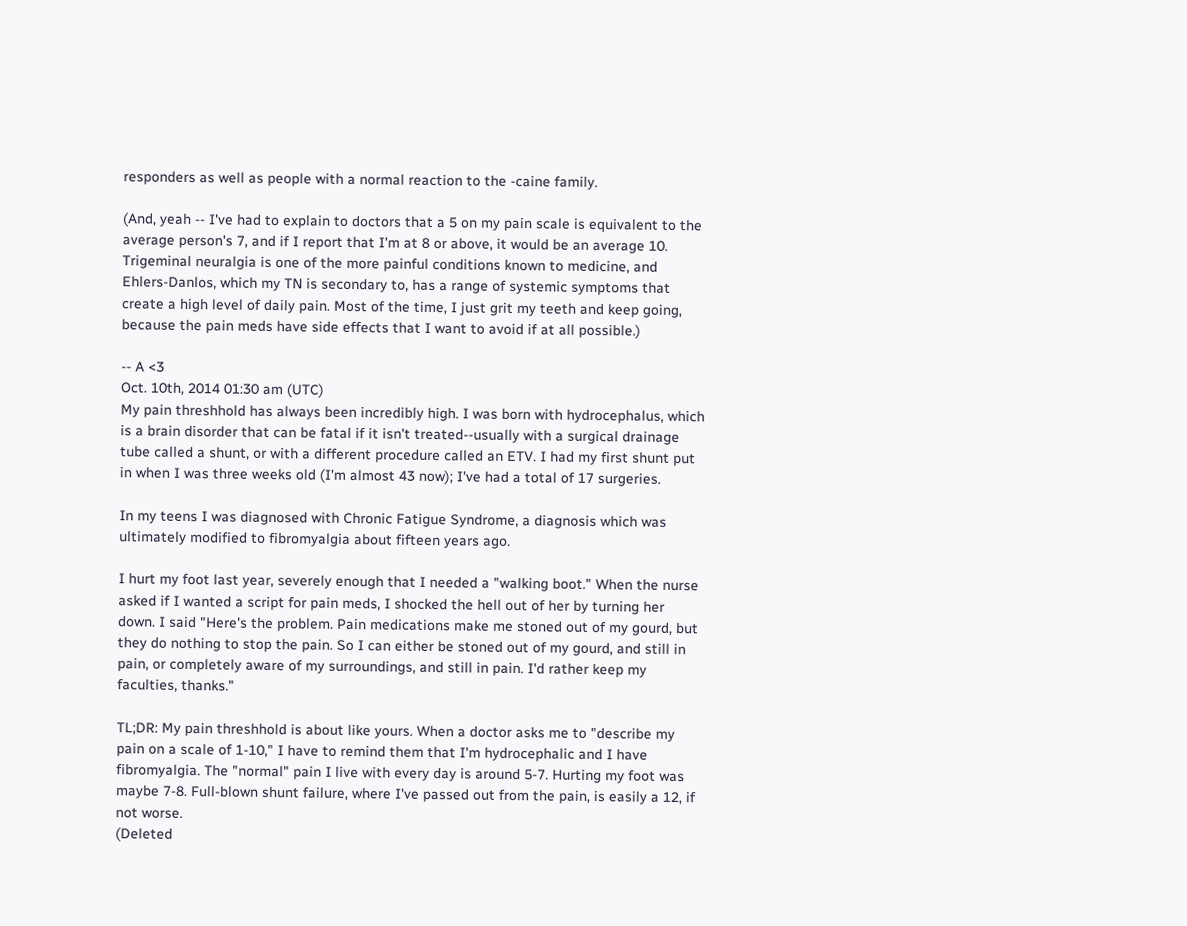responders as well as people with a normal reaction to the -caine family.

(And, yeah -- I've had to explain to doctors that a 5 on my pain scale is equivalent to the average person's 7, and if I report that I'm at 8 or above, it would be an average 10. Trigeminal neuralgia is one of the more painful conditions known to medicine, and Ehlers-Danlos, which my TN is secondary to, has a range of systemic symptoms that create a high level of daily pain. Most of the time, I just grit my teeth and keep going, because the pain meds have side effects that I want to avoid if at all possible.)

-- A <3
Oct. 10th, 2014 01:30 am (UTC)
My pain threshhold has always been incredibly high. I was born with hydrocephalus, which is a brain disorder that can be fatal if it isn't treated--usually with a surgical drainage tube called a shunt, or with a different procedure called an ETV. I had my first shunt put in when I was three weeks old (I'm almost 43 now); I've had a total of 17 surgeries.

In my teens I was diagnosed with Chronic Fatigue Syndrome, a diagnosis which was ultimately modified to fibromyalgia about fifteen years ago.

I hurt my foot last year, severely enough that I needed a "walking boot." When the nurse asked if I wanted a script for pain meds, I shocked the hell out of her by turning her down. I said "Here's the problem. Pain medications make me stoned out of my gourd, but they do nothing to stop the pain. So I can either be stoned out of my gourd, and still in pain, or completely aware of my surroundings, and still in pain. I'd rather keep my faculties, thanks."

TL;DR: My pain threshhold is about like yours. When a doctor asks me to "describe my pain on a scale of 1-10," I have to remind them that I'm hydrocephalic and I have fibromyalgia. The "normal" pain I live with every day is around 5-7. Hurting my foot was maybe 7-8. Full-blown shunt failure, where I've passed out from the pain, is easily a 12, if not worse.
(Deleted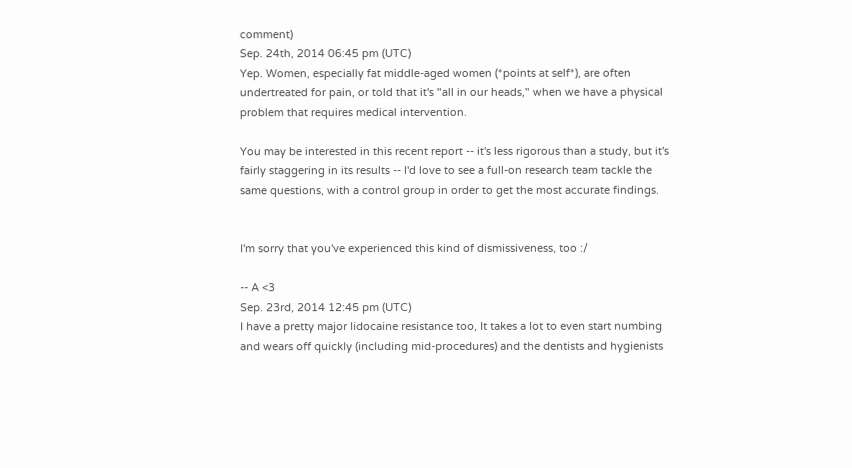comment)
Sep. 24th, 2014 06:45 pm (UTC)
Yep. Women, especially fat middle-aged women (*points at self*), are often undertreated for pain, or told that it's "all in our heads," when we have a physical problem that requires medical intervention.

You may be interested in this recent report -- it's less rigorous than a study, but it's fairly staggering in its results -- I'd love to see a full-on research team tackle the same questions, with a control group in order to get the most accurate findings.


I'm sorry that you've experienced this kind of dismissiveness, too :/

-- A <3
Sep. 23rd, 2014 12:45 pm (UTC)
I have a pretty major lidocaine resistance too, It takes a lot to even start numbing and wears off quickly (including mid-procedures) and the dentists and hygienists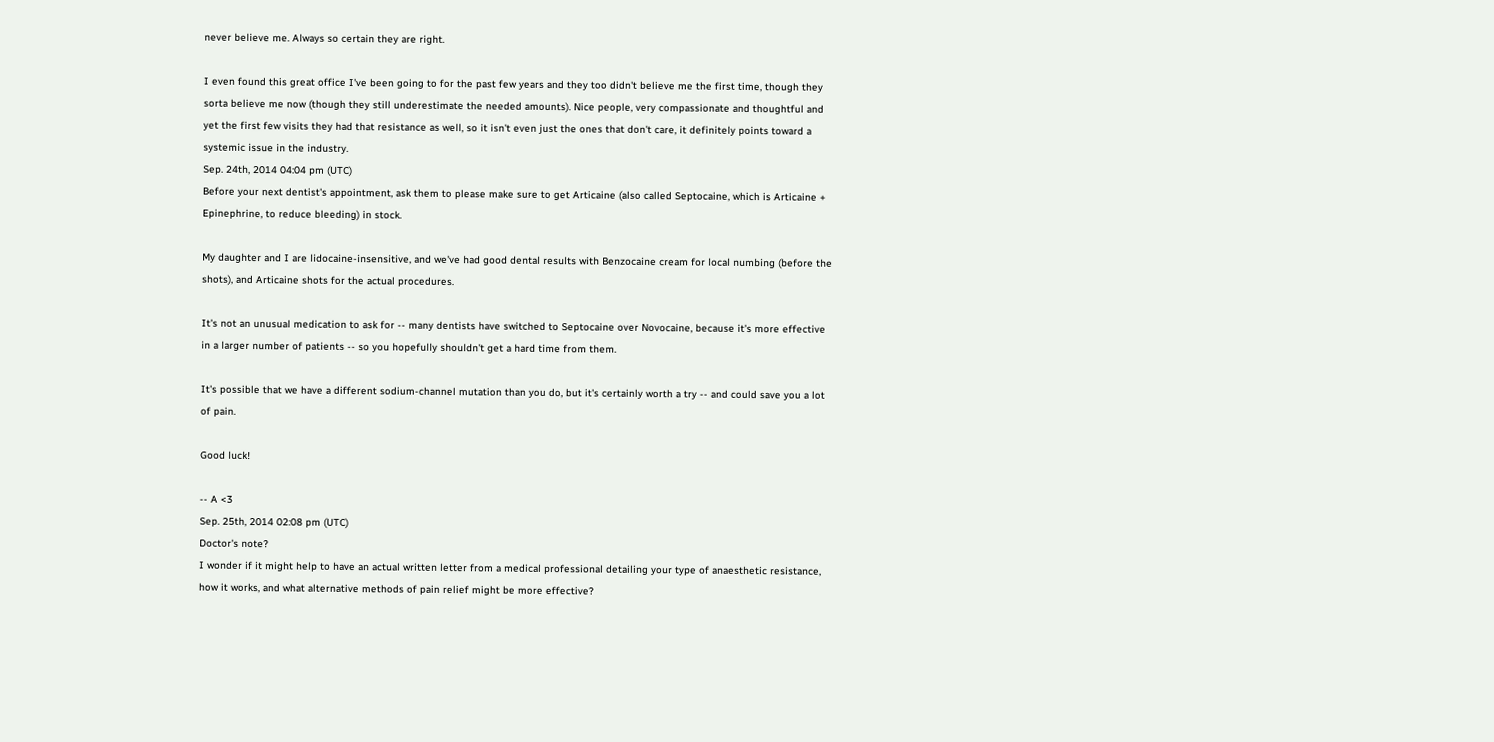never believe me. Always so certain they are right.

I even found this great office I've been going to for the past few years and they too didn't believe me the first time, though they sorta believe me now (though they still underestimate the needed amounts). Nice people, very compassionate and thoughtful and yet the first few visits they had that resistance as well, so it isn't even just the ones that don't care, it definitely points toward a systemic issue in the industry.
Sep. 24th, 2014 04:04 pm (UTC)
Before your next dentist's appointment, ask them to please make sure to get Articaine (also called Septocaine, which is Articaine + Epinephrine, to reduce bleeding) in stock.

My daughter and I are lidocaine-insensitive, and we've had good dental results with Benzocaine cream for local numbing (before the shots), and Articaine shots for the actual procedures.

It's not an unusual medication to ask for -- many dentists have switched to Septocaine over Novocaine, because it's more effective in a larger number of patients -- so you hopefully shouldn't get a hard time from them.

It's possible that we have a different sodium-channel mutation than you do, but it's certainly worth a try -- and could save you a lot of pain.

Good luck!

-- A <3
Sep. 25th, 2014 02:08 pm (UTC)
Doctor's note?
I wonder if it might help to have an actual written letter from a medical professional detailing your type of anaesthetic resistance, how it works, and what alternative methods of pain relief might be more effective?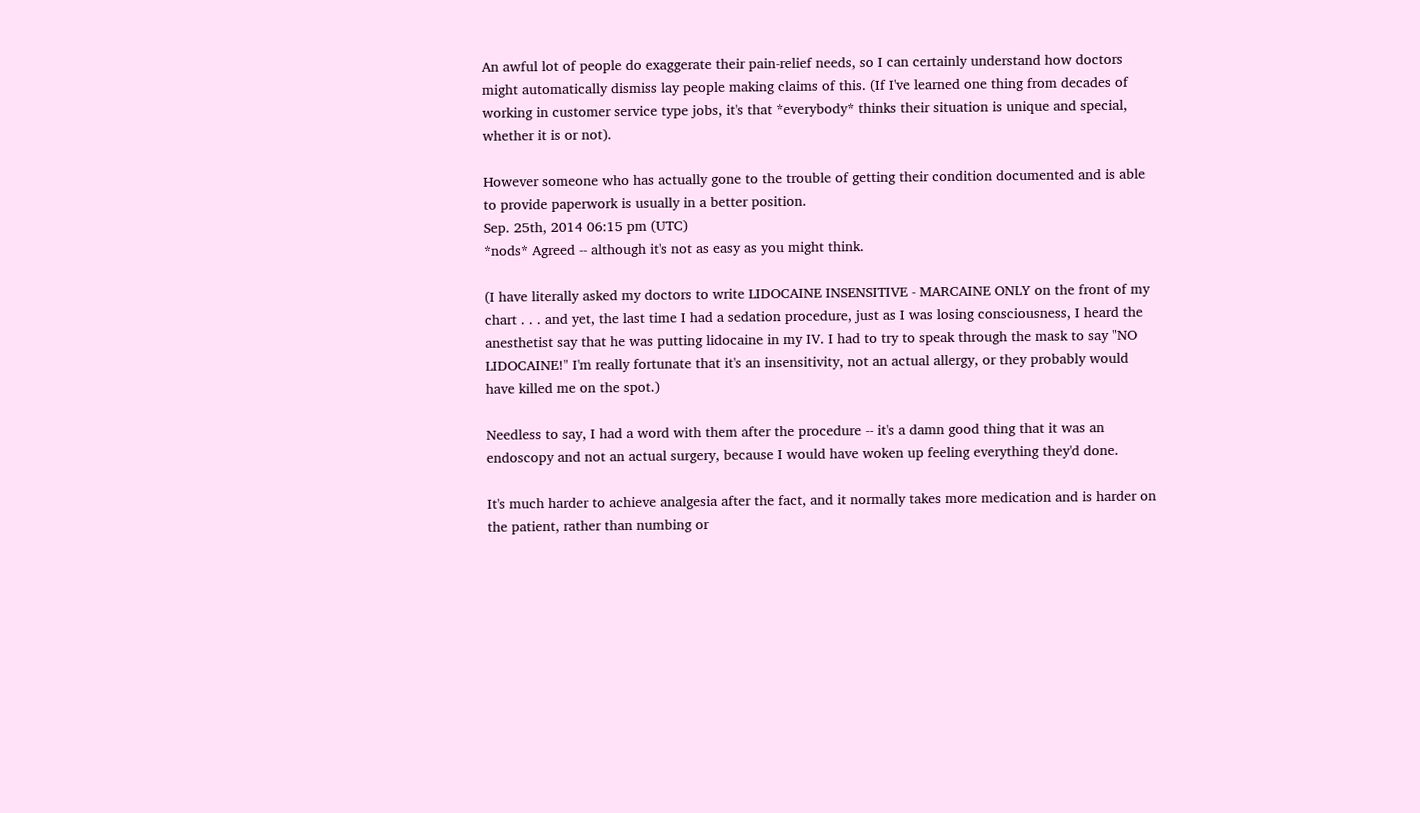An awful lot of people do exaggerate their pain-relief needs, so I can certainly understand how doctors might automatically dismiss lay people making claims of this. (If I've learned one thing from decades of working in customer service type jobs, it's that *everybody* thinks their situation is unique and special, whether it is or not).

However someone who has actually gone to the trouble of getting their condition documented and is able to provide paperwork is usually in a better position.
Sep. 25th, 2014 06:15 pm (UTC)
*nods* Agreed -- although it's not as easy as you might think.

(I have literally asked my doctors to write LIDOCAINE INSENSITIVE - MARCAINE ONLY on the front of my chart . . . and yet, the last time I had a sedation procedure, just as I was losing consciousness, I heard the anesthetist say that he was putting lidocaine in my IV. I had to try to speak through the mask to say "NO LIDOCAINE!" I'm really fortunate that it's an insensitivity, not an actual allergy, or they probably would have killed me on the spot.)

Needless to say, I had a word with them after the procedure -- it's a damn good thing that it was an endoscopy and not an actual surgery, because I would have woken up feeling everything they'd done.

It's much harder to achieve analgesia after the fact, and it normally takes more medication and is harder on the patient, rather than numbing or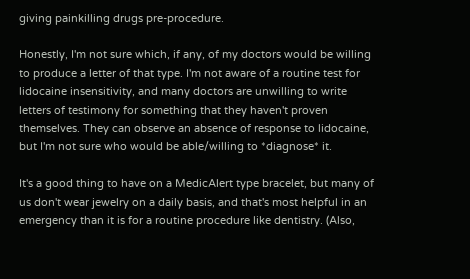giving painkilling drugs pre-procedure.

Honestly, I'm not sure which, if any, of my doctors would be willing to produce a letter of that type. I'm not aware of a routine test for lidocaine insensitivity, and many doctors are unwilling to write letters of testimony for something that they haven't proven themselves. They can observe an absence of response to lidocaine, but I'm not sure who would be able/willing to *diagnose* it.

It's a good thing to have on a MedicAlert type bracelet, but many of us don't wear jewelry on a daily basis, and that's most helpful in an emergency than it is for a routine procedure like dentistry. (Also,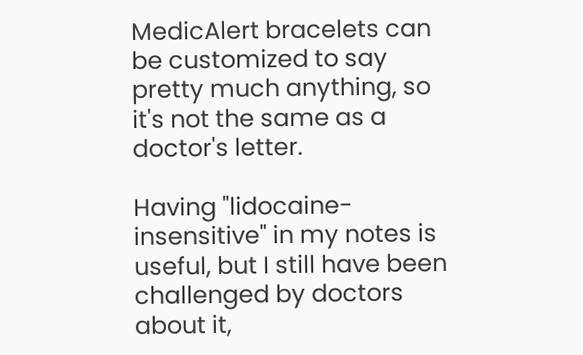MedicAlert bracelets can be customized to say pretty much anything, so it's not the same as a doctor's letter.

Having "lidocaine-insensitive" in my notes is useful, but I still have been challenged by doctors about it,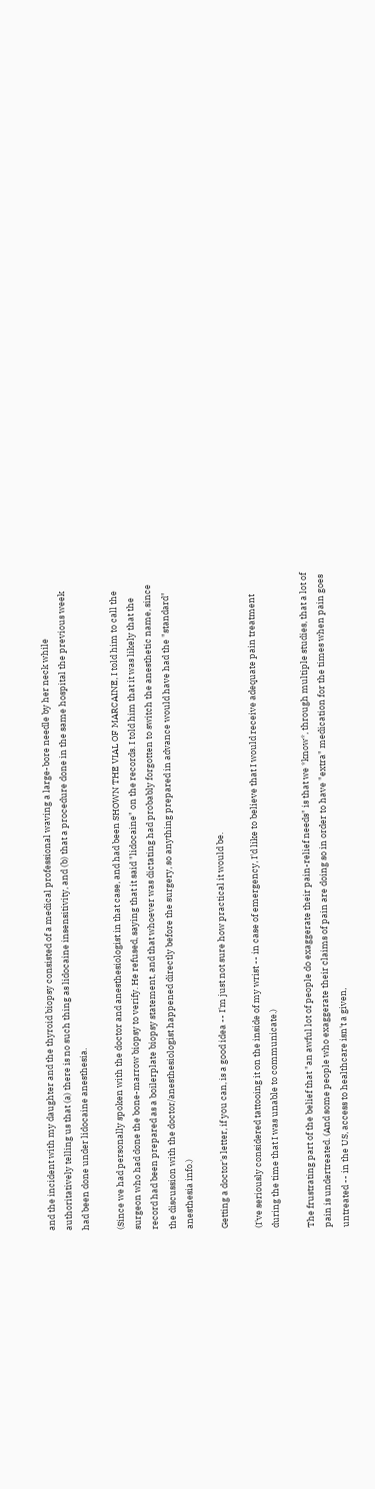and the incident with my daughter and the thyroid biopsy consisted of a medical professional waving a large-bore needle by her neck while authoritatively telling us that (a) there is no such thing as lidocaine insensitivity, and (b) that a procedure done in the same hospital the previous week had been done under lidocaine anesthesia.

(Since we had personally spoken with the doctor and anesthesiologist in that case, and had been SHOWN THE VIAL OF MARCAINE, I told him to call the surgeon who had done the bone-marrow biopsy to verify. He refused, saying that it said "lidocaine" on the records. I told him that it was likely that the record had been prepared as a boilerplate biopsy statement, and that whoever was dictating had probably forgotten to switch the anesthetic name, since the discussion with the doctor/anesthesiologist happened directly before the surgery, so anything prepared in advance would have had the "standard" anesthesia info.)

Getting a doctor's letter, if you can, is a good idea -- I'm just not sure how practical it would be.

(I've seriously considered tattooing it on the inside of my wrist -- in case of emergency, I'd like to believe that I would receive adequate pain treatment during the time that I was unable to communicate.)

The frustrating part of the belief that "an awful lot of people do exaggerate their pain-relief needs" is that we *know*, through multiple studies, that a lot of pain is undertreated. (And some people who exaggerate their claims of pain are doing so in order to have "extra" medication for the times when pain goes untreated -- in the US, access to healthcare isn't a given,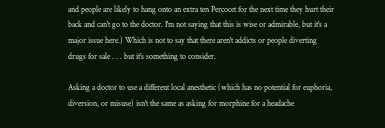and people are likely to hang onto an extra ten Percocet for the next time they hurt their back and can't go to the doctor. I'm not saying that this is wise or admirable, but it's a major issue here.) Which is not to say that there aren't addicts or people diverting drugs for sale . . . but it's something to consider.

Asking a doctor to use a different local anesthetic (which has no potential for euphoria, diversion, or misuse) isn't the same as asking for morphine for a headache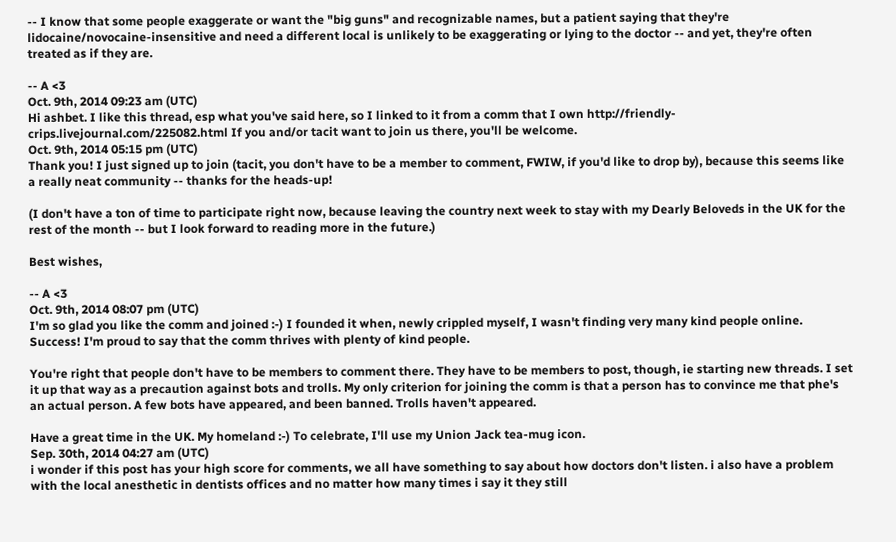-- I know that some people exaggerate or want the "big guns" and recognizable names, but a patient saying that they're lidocaine/novocaine-insensitive and need a different local is unlikely to be exaggerating or lying to the doctor -- and yet, they're often treated as if they are.

-- A <3
Oct. 9th, 2014 09:23 am (UTC)
Hi ashbet. I like this thread, esp what you've said here, so I linked to it from a comm that I own http://friendly-crips.livejournal.com/225082.html If you and/or tacit want to join us there, you'll be welcome.
Oct. 9th, 2014 05:15 pm (UTC)
Thank you! I just signed up to join (tacit, you don't have to be a member to comment, FWIW, if you'd like to drop by), because this seems like a really neat community -- thanks for the heads-up!

(I don't have a ton of time to participate right now, because leaving the country next week to stay with my Dearly Beloveds in the UK for the rest of the month -- but I look forward to reading more in the future.)

Best wishes,

-- A <3
Oct. 9th, 2014 08:07 pm (UTC)
I'm so glad you like the comm and joined :-) I founded it when, newly crippled myself, I wasn't finding very many kind people online. Success! I'm proud to say that the comm thrives with plenty of kind people.

You're right that people don't have to be members to comment there. They have to be members to post, though, ie starting new threads. I set it up that way as a precaution against bots and trolls. My only criterion for joining the comm is that a person has to convince me that phe's an actual person. A few bots have appeared, and been banned. Trolls haven't appeared.

Have a great time in the UK. My homeland :-) To celebrate, I'll use my Union Jack tea-mug icon.
Sep. 30th, 2014 04:27 am (UTC)
i wonder if this post has your high score for comments, we all have something to say about how doctors don't listen. i also have a problem with the local anesthetic in dentists offices and no matter how many times i say it they still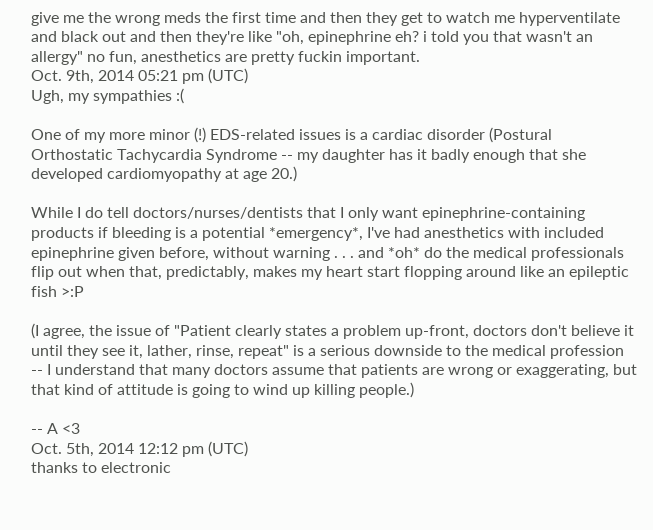give me the wrong meds the first time and then they get to watch me hyperventilate and black out and then they're like "oh, epinephrine eh? i told you that wasn't an allergy" no fun, anesthetics are pretty fuckin important.
Oct. 9th, 2014 05:21 pm (UTC)
Ugh, my sympathies :(

One of my more minor (!) EDS-related issues is a cardiac disorder (Postural Orthostatic Tachycardia Syndrome -- my daughter has it badly enough that she developed cardiomyopathy at age 20.)

While I do tell doctors/nurses/dentists that I only want epinephrine-containing products if bleeding is a potential *emergency*, I've had anesthetics with included epinephrine given before, without warning . . . and *oh* do the medical professionals flip out when that, predictably, makes my heart start flopping around like an epileptic fish >:P

(I agree, the issue of "Patient clearly states a problem up-front, doctors don't believe it until they see it, lather, rinse, repeat" is a serious downside to the medical profession -- I understand that many doctors assume that patients are wrong or exaggerating, but that kind of attitude is going to wind up killing people.)

-- A <3
Oct. 5th, 2014 12:12 pm (UTC)
thanks to electronic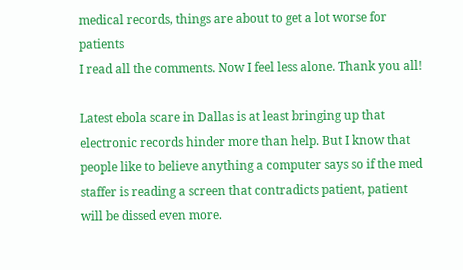medical records, things are about to get a lot worse for patients
I read all the comments. Now I feel less alone. Thank you all!

Latest ebola scare in Dallas is at least bringing up that electronic records hinder more than help. But I know that people like to believe anything a computer says so if the med staffer is reading a screen that contradicts patient, patient will be dissed even more.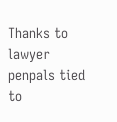Thanks to lawyer penpals tied to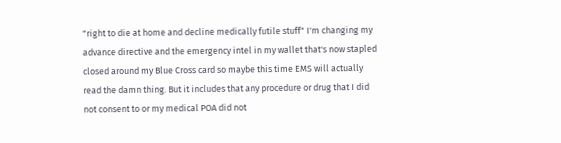"right to die at home and decline medically futile stuff" I'm changing my advance directive and the emergency intel in my wallet that's now stapled closed around my Blue Cross card so maybe this time EMS will actually read the damn thing. But it includes that any procedure or drug that I did not consent to or my medical POA did not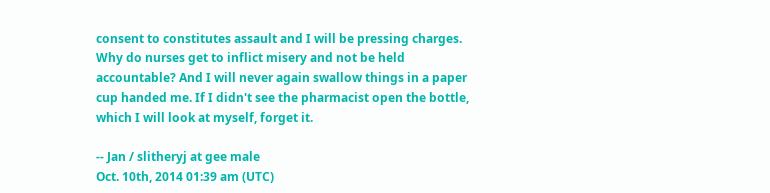consent to constitutes assault and I will be pressing charges. Why do nurses get to inflict misery and not be held accountable? And I will never again swallow things in a paper cup handed me. If I didn't see the pharmacist open the bottle, which I will look at myself, forget it.

-- Jan / slitheryj at gee male
Oct. 10th, 2014 01:39 am (UTC)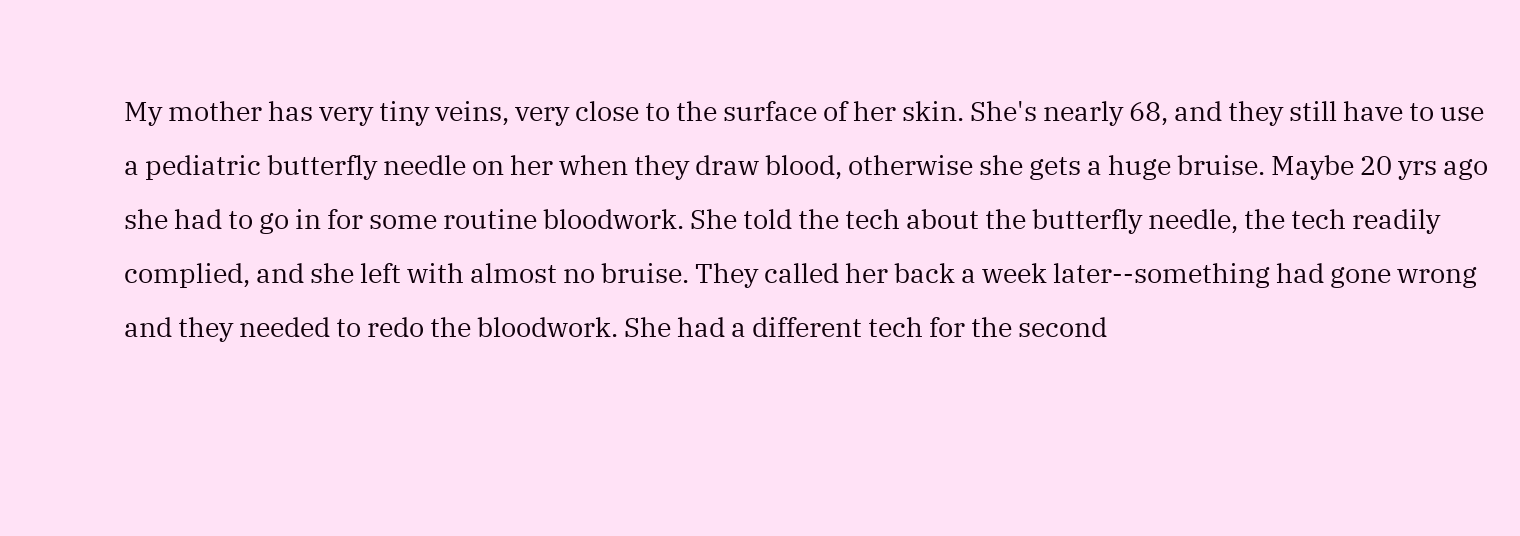My mother has very tiny veins, very close to the surface of her skin. She's nearly 68, and they still have to use a pediatric butterfly needle on her when they draw blood, otherwise she gets a huge bruise. Maybe 20 yrs ago she had to go in for some routine bloodwork. She told the tech about the butterfly needle, the tech readily complied, and she left with almost no bruise. They called her back a week later--something had gone wrong and they needed to redo the bloodwork. She had a different tech for the second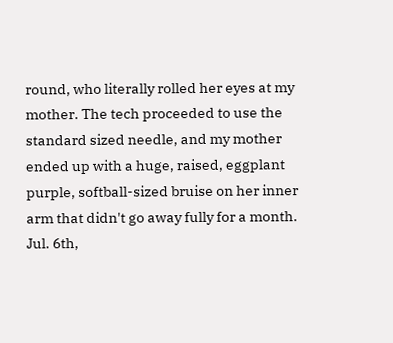round, who literally rolled her eyes at my mother. The tech proceeded to use the standard sized needle, and my mother ended up with a huge, raised, eggplant purple, softball-sized bruise on her inner arm that didn't go away fully for a month.
Jul. 6th,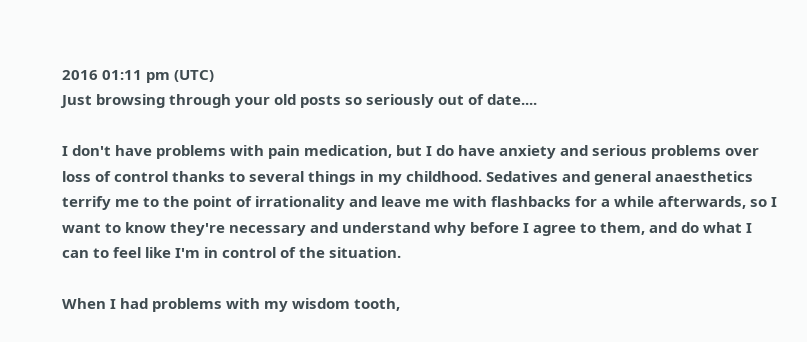2016 01:11 pm (UTC)
Just browsing through your old posts so seriously out of date....

I don't have problems with pain medication, but I do have anxiety and serious problems over loss of control thanks to several things in my childhood. Sedatives and general anaesthetics terrify me to the point of irrationality and leave me with flashbacks for a while afterwards, so I want to know they're necessary and understand why before I agree to them, and do what I can to feel like I'm in control of the situation.

When I had problems with my wisdom tooth,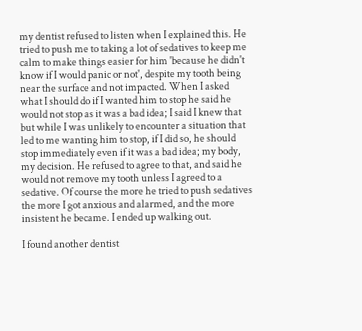my dentist refused to listen when I explained this. He tried to push me to taking a lot of sedatives to keep me calm to make things easier for him 'because he didn't know if I would panic or not', despite my tooth being near the surface and not impacted. When I asked what I should do if I wanted him to stop he said he would not stop as it was a bad idea; I said I knew that but while I was unlikely to encounter a situation that led to me wanting him to stop, if I did so, he should stop immediately even if it was a bad idea; my body, my decision. He refused to agree to that, and said he would not remove my tooth unless I agreed to a sedative. Of course the more he tried to push sedatives the more I got anxious and alarmed, and the more insistent he became. I ended up walking out.

I found another dentist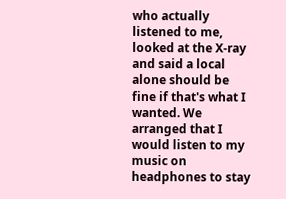who actually listened to me, looked at the X-ray and said a local alone should be fine if that's what I wanted. We arranged that I would listen to my music on headphones to stay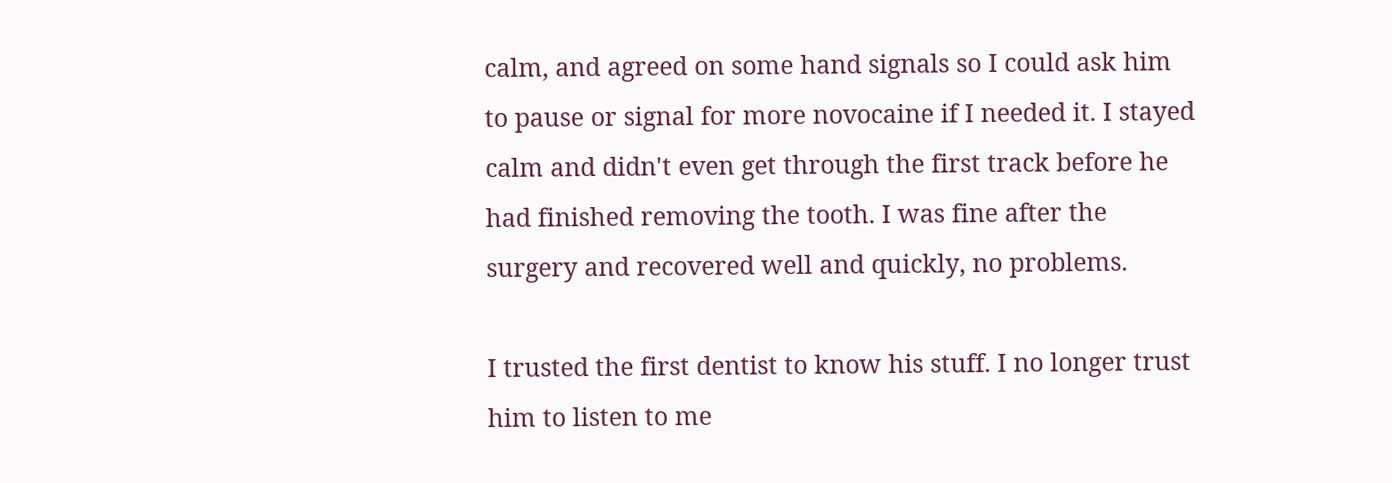calm, and agreed on some hand signals so I could ask him to pause or signal for more novocaine if I needed it. I stayed calm and didn't even get through the first track before he had finished removing the tooth. I was fine after the surgery and recovered well and quickly, no problems.

I trusted the first dentist to know his stuff. I no longer trust him to listen to me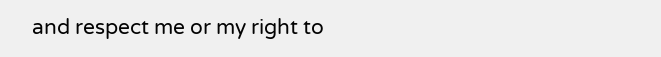and respect me or my right to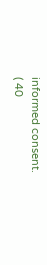informed consent.
( 40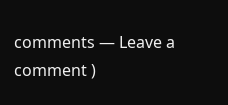comments — Leave a comment )